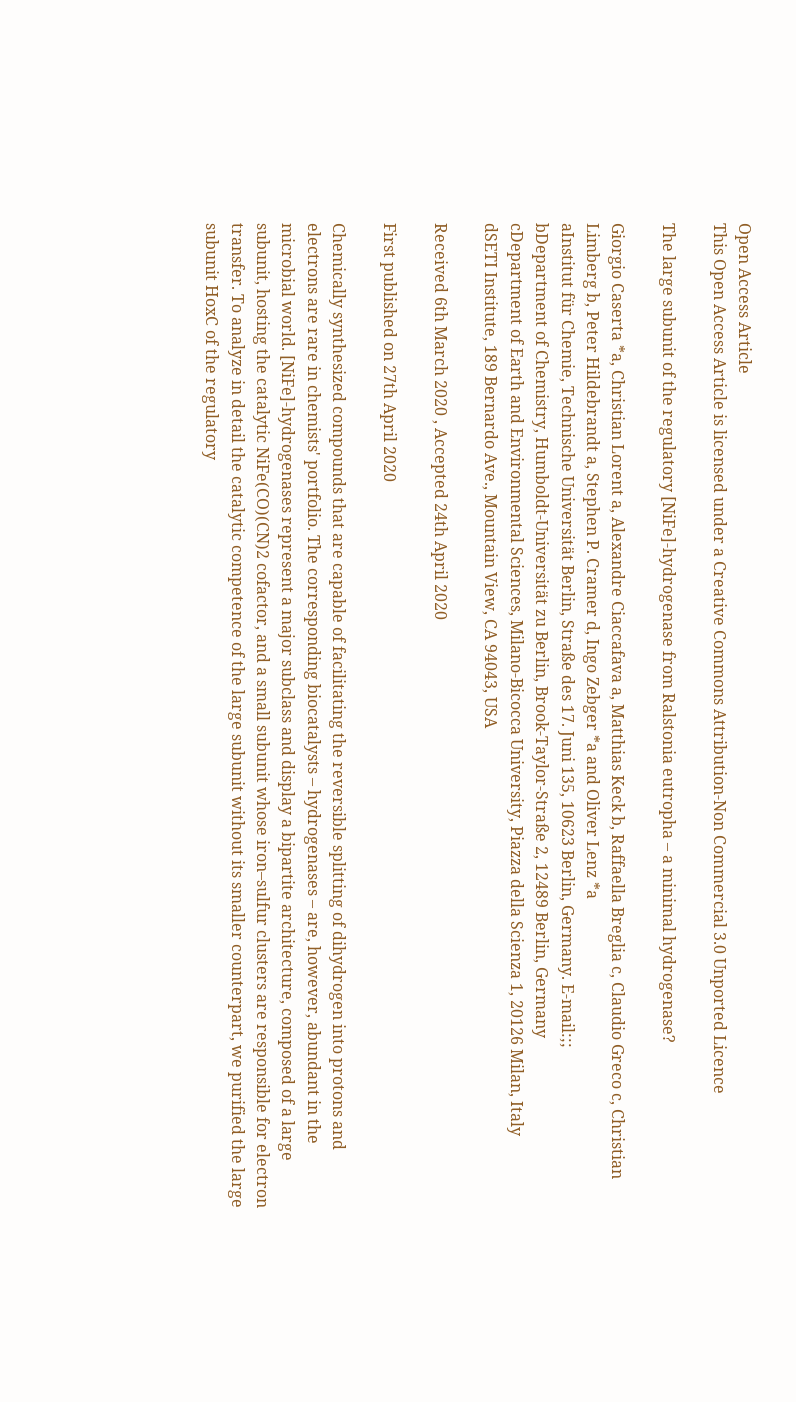Open Access Article
This Open Access Article is licensed under a Creative Commons Attribution-Non Commercial 3.0 Unported Licence

The large subunit of the regulatory [NiFe]-hydrogenase from Ralstonia eutropha – a minimal hydrogenase?

Giorgio Caserta *a, Christian Lorent a, Alexandre Ciaccafava a, Matthias Keck b, Raffaella Breglia c, Claudio Greco c, Christian Limberg b, Peter Hildebrandt a, Stephen P. Cramer d, Ingo Zebger *a and Oliver Lenz *a
aInstitut für Chemie, Technische Universität Berlin, Straße des 17. Juni 135, 10623 Berlin, Germany. E-mail:;;
bDepartment of Chemistry, Humboldt-Universität zu Berlin, Brook-Taylor-Straße 2, 12489 Berlin, Germany
cDepartment of Earth and Environmental Sciences, Milano-Bicocca University, Piazza della Scienza 1, 20126 Milan, Italy
dSETI Institute, 189 Bernardo Ave., Mountain View, CA 94043, USA

Received 6th March 2020 , Accepted 24th April 2020

First published on 27th April 2020

Chemically synthesized compounds that are capable of facilitating the reversible splitting of dihydrogen into protons and electrons are rare in chemists' portfolio. The corresponding biocatalysts – hydrogenases – are, however, abundant in the microbial world. [NiFe]-hydrogenases represent a major subclass and display a bipartite architecture, composed of a large subunit, hosting the catalytic NiFe(CO)(CN)2 cofactor, and a small subunit whose iron–sulfur clusters are responsible for electron transfer. To analyze in detail the catalytic competence of the large subunit without its smaller counterpart, we purified the large subunit HoxC of the regulatory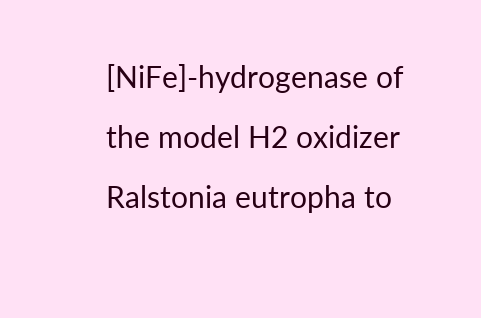[NiFe]-hydrogenase of the model H2 oxidizer Ralstonia eutropha to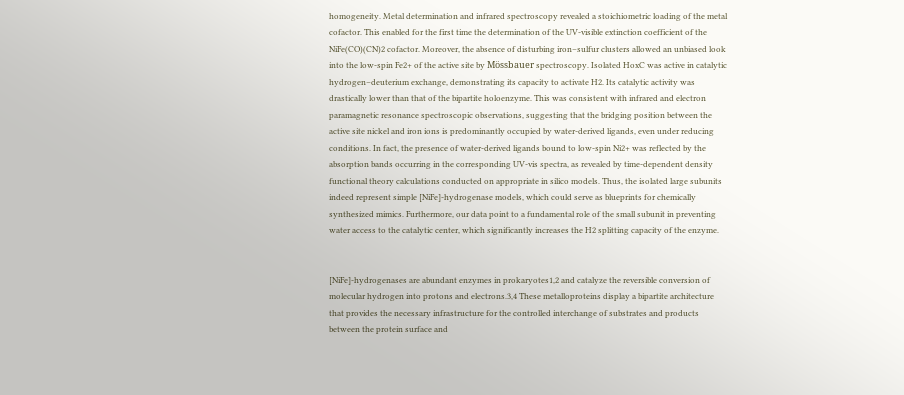homogeneity. Metal determination and infrared spectroscopy revealed a stoichiometric loading of the metal cofactor. This enabled for the first time the determination of the UV-visible extinction coefficient of the NiFe(CO)(CN)2 cofactor. Moreover, the absence of disturbing iron–sulfur clusters allowed an unbiased look into the low-spin Fe2+ of the active site by Mössbauer spectroscopy. Isolated HoxC was active in catalytic hydrogen–deuterium exchange, demonstrating its capacity to activate H2. Its catalytic activity was drastically lower than that of the bipartite holoenzyme. This was consistent with infrared and electron paramagnetic resonance spectroscopic observations, suggesting that the bridging position between the active site nickel and iron ions is predominantly occupied by water-derived ligands, even under reducing conditions. In fact, the presence of water-derived ligands bound to low-spin Ni2+ was reflected by the absorption bands occurring in the corresponding UV-vis spectra, as revealed by time-dependent density functional theory calculations conducted on appropriate in silico models. Thus, the isolated large subunits indeed represent simple [NiFe]-hydrogenase models, which could serve as blueprints for chemically synthesized mimics. Furthermore, our data point to a fundamental role of the small subunit in preventing water access to the catalytic center, which significantly increases the H2 splitting capacity of the enzyme.


[NiFe]-hydrogenases are abundant enzymes in prokaryotes1,2 and catalyze the reversible conversion of molecular hydrogen into protons and electrons.3,4 These metalloproteins display a bipartite architecture that provides the necessary infrastructure for the controlled interchange of substrates and products between the protein surface and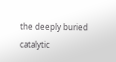the deeply buried catalytic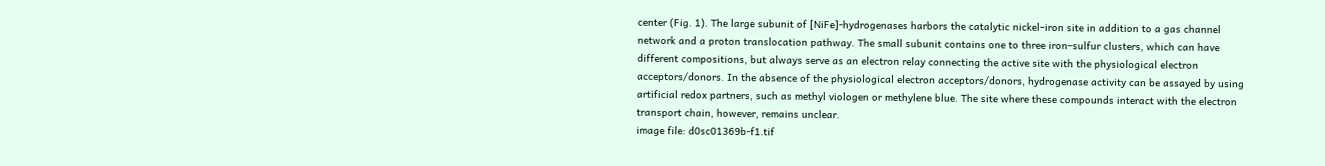center (Fig. 1). The large subunit of [NiFe]-hydrogenases harbors the catalytic nickel–iron site in addition to a gas channel network and a proton translocation pathway. The small subunit contains one to three iron–sulfur clusters, which can have different compositions, but always serve as an electron relay connecting the active site with the physiological electron acceptors/donors. In the absence of the physiological electron acceptors/donors, hydrogenase activity can be assayed by using artificial redox partners, such as methyl viologen or methylene blue. The site where these compounds interact with the electron transport chain, however, remains unclear.
image file: d0sc01369b-f1.tif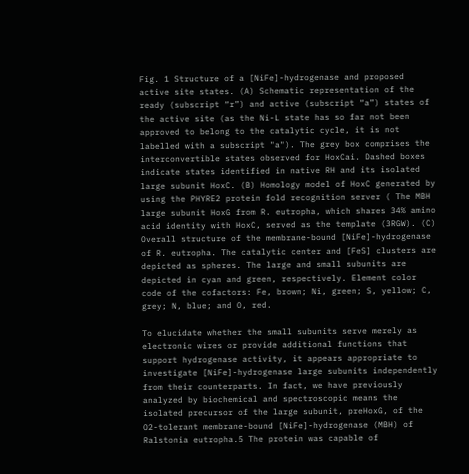Fig. 1 Structure of a [NiFe]-hydrogenase and proposed active site states. (A) Schematic representation of the ready (subscript “r”) and active (subscript “a”) states of the active site (as the Ni-L state has so far not been approved to belong to the catalytic cycle, it is not labelled with a subscript "a"). The grey box comprises the interconvertible states observed for HoxCai. Dashed boxes indicate states identified in native RH and its isolated large subunit HoxC. (B) Homology model of HoxC generated by using the PHYRE2 protein fold recognition server ( The MBH large subunit HoxG from R. eutropha, which shares 34% amino acid identity with HoxC, served as the template (3RGW). (C) Overall structure of the membrane-bound [NiFe]-hydrogenase of R. eutropha. The catalytic center and [FeS] clusters are depicted as spheres. The large and small subunits are depicted in cyan and green, respectively. Element color code of the cofactors: Fe, brown; Ni, green; S, yellow; C, grey; N, blue; and O, red.

To elucidate whether the small subunits serve merely as electronic wires or provide additional functions that support hydrogenase activity, it appears appropriate to investigate [NiFe]-hydrogenase large subunits independently from their counterparts. In fact, we have previously analyzed by biochemical and spectroscopic means the isolated precursor of the large subunit, preHoxG, of the O2-tolerant membrane-bound [NiFe]-hydrogenase (MBH) of Ralstonia eutropha.5 The protein was capable of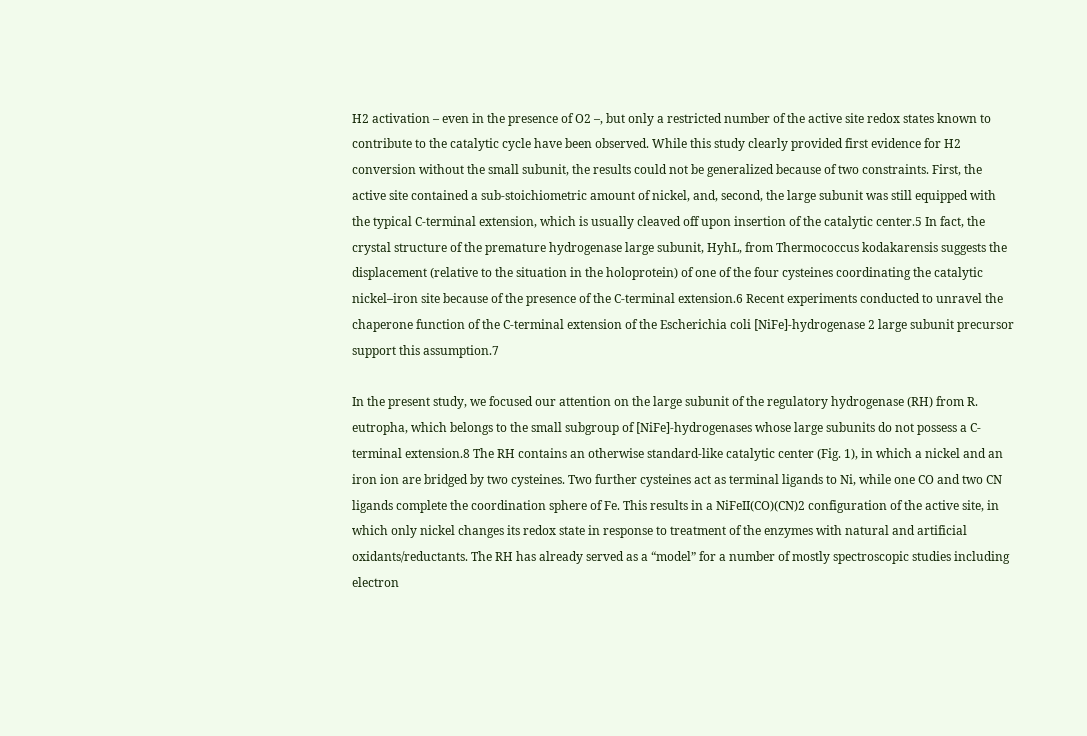H2 activation – even in the presence of O2 –, but only a restricted number of the active site redox states known to contribute to the catalytic cycle have been observed. While this study clearly provided first evidence for H2 conversion without the small subunit, the results could not be generalized because of two constraints. First, the active site contained a sub-stoichiometric amount of nickel, and, second, the large subunit was still equipped with the typical C-terminal extension, which is usually cleaved off upon insertion of the catalytic center.5 In fact, the crystal structure of the premature hydrogenase large subunit, HyhL, from Thermococcus kodakarensis suggests the displacement (relative to the situation in the holoprotein) of one of the four cysteines coordinating the catalytic nickel–iron site because of the presence of the C-terminal extension.6 Recent experiments conducted to unravel the chaperone function of the C-terminal extension of the Escherichia coli [NiFe]-hydrogenase 2 large subunit precursor support this assumption.7

In the present study, we focused our attention on the large subunit of the regulatory hydrogenase (RH) from R. eutropha, which belongs to the small subgroup of [NiFe]-hydrogenases whose large subunits do not possess a C-terminal extension.8 The RH contains an otherwise standard-like catalytic center (Fig. 1), in which a nickel and an iron ion are bridged by two cysteines. Two further cysteines act as terminal ligands to Ni, while one CO and two CN ligands complete the coordination sphere of Fe. This results in a NiFeII(CO)(CN)2 configuration of the active site, in which only nickel changes its redox state in response to treatment of the enzymes with natural and artificial oxidants/reductants. The RH has already served as a “model” for a number of mostly spectroscopic studies including electron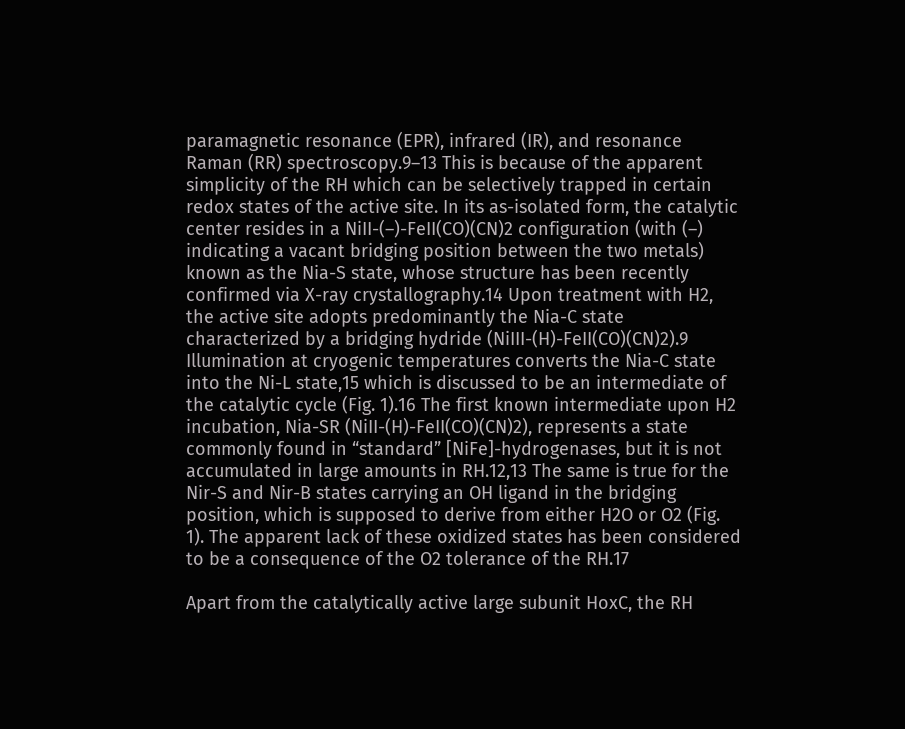paramagnetic resonance (EPR), infrared (IR), and resonance Raman (RR) spectroscopy.9–13 This is because of the apparent simplicity of the RH which can be selectively trapped in certain redox states of the active site. In its as-isolated form, the catalytic center resides in a NiII-(–)-FeII(CO)(CN)2 configuration (with (–) indicating a vacant bridging position between the two metals) known as the Nia-S state, whose structure has been recently confirmed via X-ray crystallography.14 Upon treatment with H2, the active site adopts predominantly the Nia-C state characterized by a bridging hydride (NiIII-(H)-FeII(CO)(CN)2).9 Illumination at cryogenic temperatures converts the Nia-C state into the Ni-L state,15 which is discussed to be an intermediate of the catalytic cycle (Fig. 1).16 The first known intermediate upon H2 incubation, Nia-SR (NiII-(H)-FeII(CO)(CN)2), represents a state commonly found in “standard” [NiFe]-hydrogenases, but it is not accumulated in large amounts in RH.12,13 The same is true for the Nir-S and Nir-B states carrying an OH ligand in the bridging position, which is supposed to derive from either H2O or O2 (Fig. 1). The apparent lack of these oxidized states has been considered to be a consequence of the O2 tolerance of the RH.17

Apart from the catalytically active large subunit HoxC, the RH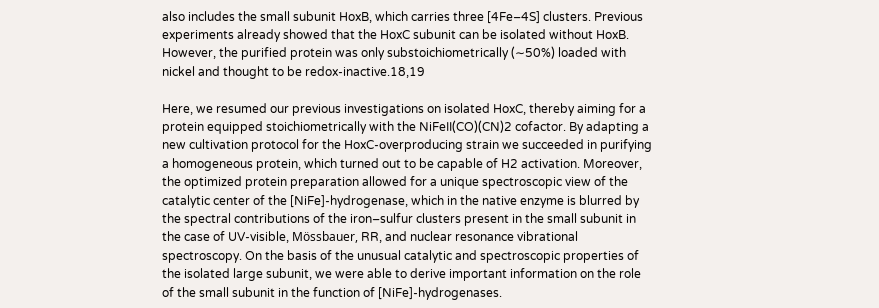also includes the small subunit HoxB, which carries three [4Fe–4S] clusters. Previous experiments already showed that the HoxC subunit can be isolated without HoxB. However, the purified protein was only substoichiometrically (∼50%) loaded with nickel and thought to be redox-inactive.18,19

Here, we resumed our previous investigations on isolated HoxC, thereby aiming for a protein equipped stoichiometrically with the NiFeII(CO)(CN)2 cofactor. By adapting a new cultivation protocol for the HoxC-overproducing strain we succeeded in purifying a homogeneous protein, which turned out to be capable of H2 activation. Moreover, the optimized protein preparation allowed for a unique spectroscopic view of the catalytic center of the [NiFe]-hydrogenase, which in the native enzyme is blurred by the spectral contributions of the iron–sulfur clusters present in the small subunit in the case of UV-visible, Mössbauer, RR, and nuclear resonance vibrational spectroscopy. On the basis of the unusual catalytic and spectroscopic properties of the isolated large subunit, we were able to derive important information on the role of the small subunit in the function of [NiFe]-hydrogenases.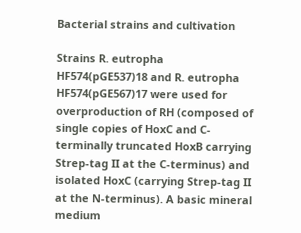Bacterial strains and cultivation

Strains R. eutropha HF574(pGE537)18 and R. eutropha HF574(pGE567)17 were used for overproduction of RH (composed of single copies of HoxC and C-terminally truncated HoxB carrying Strep-tag II at the C-terminus) and isolated HoxC (carrying Strep-tag II at the N-terminus). A basic mineral medium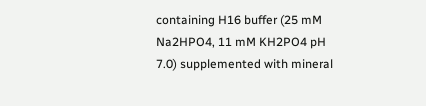containing H16 buffer (25 mM Na2HPO4, 11 mM KH2PO4 pH 7.0) supplemented with mineral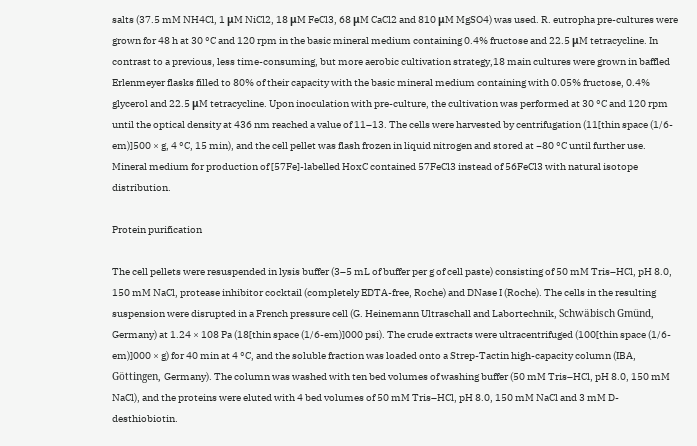salts (37.5 mM NH4Cl, 1 μM NiCl2, 18 μM FeCl3, 68 μM CaCl2 and 810 μM MgSO4) was used. R. eutropha pre-cultures were grown for 48 h at 30 °C and 120 rpm in the basic mineral medium containing 0.4% fructose and 22.5 μM tetracycline. In contrast to a previous, less time-consuming, but more aerobic cultivation strategy,18 main cultures were grown in baffled Erlenmeyer flasks filled to 80% of their capacity with the basic mineral medium containing with 0.05% fructose, 0.4% glycerol and 22.5 μM tetracycline. Upon inoculation with pre-culture, the cultivation was performed at 30 °C and 120 rpm until the optical density at 436 nm reached a value of 11–13. The cells were harvested by centrifugation (11[thin space (1/6-em)]500 × g, 4 °C, 15 min), and the cell pellet was flash frozen in liquid nitrogen and stored at −80 °C until further use. Mineral medium for production of [57Fe]-labelled HoxC contained 57FeCl3 instead of 56FeCl3 with natural isotope distribution.

Protein purification

The cell pellets were resuspended in lysis buffer (3–5 mL of buffer per g of cell paste) consisting of 50 mM Tris–HCl, pH 8.0, 150 mM NaCl, protease inhibitor cocktail (completely EDTA-free, Roche) and DNase I (Roche). The cells in the resulting suspension were disrupted in a French pressure cell (G. Heinemann Ultraschall and Labortechnik, Schwäbisch Gmünd, Germany) at 1.24 × 108 Pa (18[thin space (1/6-em)]000 psi). The crude extracts were ultracentrifuged (100[thin space (1/6-em)]000 × g) for 40 min at 4 °C, and the soluble fraction was loaded onto a Strep-Tactin high-capacity column (IBA, Göttingen, Germany). The column was washed with ten bed volumes of washing buffer (50 mM Tris–HCl, pH 8.0, 150 mM NaCl), and the proteins were eluted with 4 bed volumes of 50 mM Tris–HCl, pH 8.0, 150 mM NaCl and 3 mM D-desthiobiotin.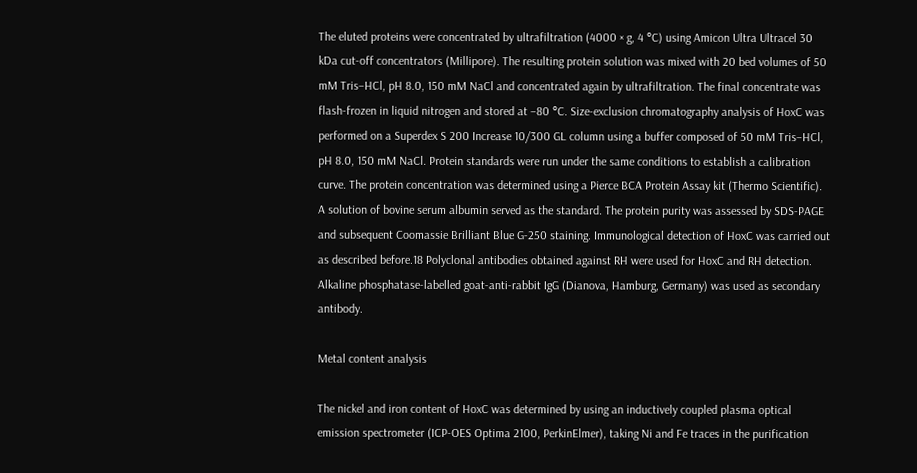The eluted proteins were concentrated by ultrafiltration (4000 × g, 4 °C) using Amicon Ultra Ultracel 30 kDa cut-off concentrators (Millipore). The resulting protein solution was mixed with 20 bed volumes of 50 mM Tris–HCl, pH 8.0, 150 mM NaCl and concentrated again by ultrafiltration. The final concentrate was flash-frozen in liquid nitrogen and stored at −80 °C. Size-exclusion chromatography analysis of HoxC was performed on a Superdex S 200 Increase 10/300 GL column using a buffer composed of 50 mM Tris–HCl, pH 8.0, 150 mM NaCl. Protein standards were run under the same conditions to establish a calibration curve. The protein concentration was determined using a Pierce BCA Protein Assay kit (Thermo Scientific). A solution of bovine serum albumin served as the standard. The protein purity was assessed by SDS-PAGE and subsequent Coomassie Brilliant Blue G-250 staining. Immunological detection of HoxC was carried out as described before.18 Polyclonal antibodies obtained against RH were used for HoxC and RH detection. Alkaline phosphatase-labelled goat-anti-rabbit IgG (Dianova, Hamburg, Germany) was used as secondary antibody.

Metal content analysis

The nickel and iron content of HoxC was determined by using an inductively coupled plasma optical emission spectrometer (ICP-OES Optima 2100, PerkinElmer), taking Ni and Fe traces in the purification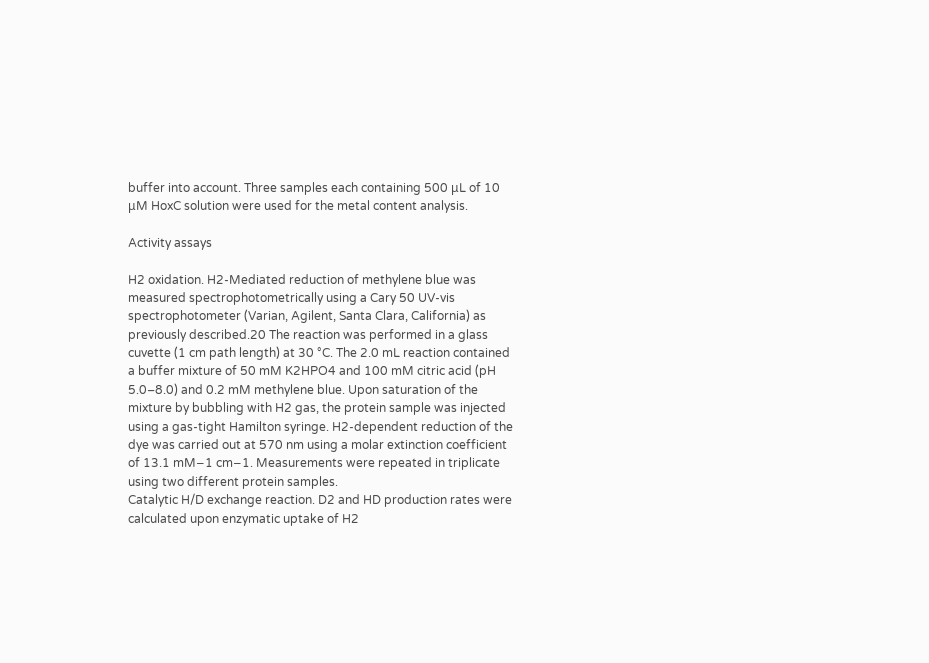buffer into account. Three samples each containing 500 μL of 10 μM HoxC solution were used for the metal content analysis.

Activity assays

H2 oxidation. H2-Mediated reduction of methylene blue was measured spectrophotometrically using a Cary 50 UV-vis spectrophotometer (Varian, Agilent, Santa Clara, California) as previously described.20 The reaction was performed in a glass cuvette (1 cm path length) at 30 °C. The 2.0 mL reaction contained a buffer mixture of 50 mM K2HPO4 and 100 mM citric acid (pH 5.0–8.0) and 0.2 mM methylene blue. Upon saturation of the mixture by bubbling with H2 gas, the protein sample was injected using a gas-tight Hamilton syringe. H2-dependent reduction of the dye was carried out at 570 nm using a molar extinction coefficient of 13.1 mM−1 cm−1. Measurements were repeated in triplicate using two different protein samples.
Catalytic H/D exchange reaction. D2 and HD production rates were calculated upon enzymatic uptake of H2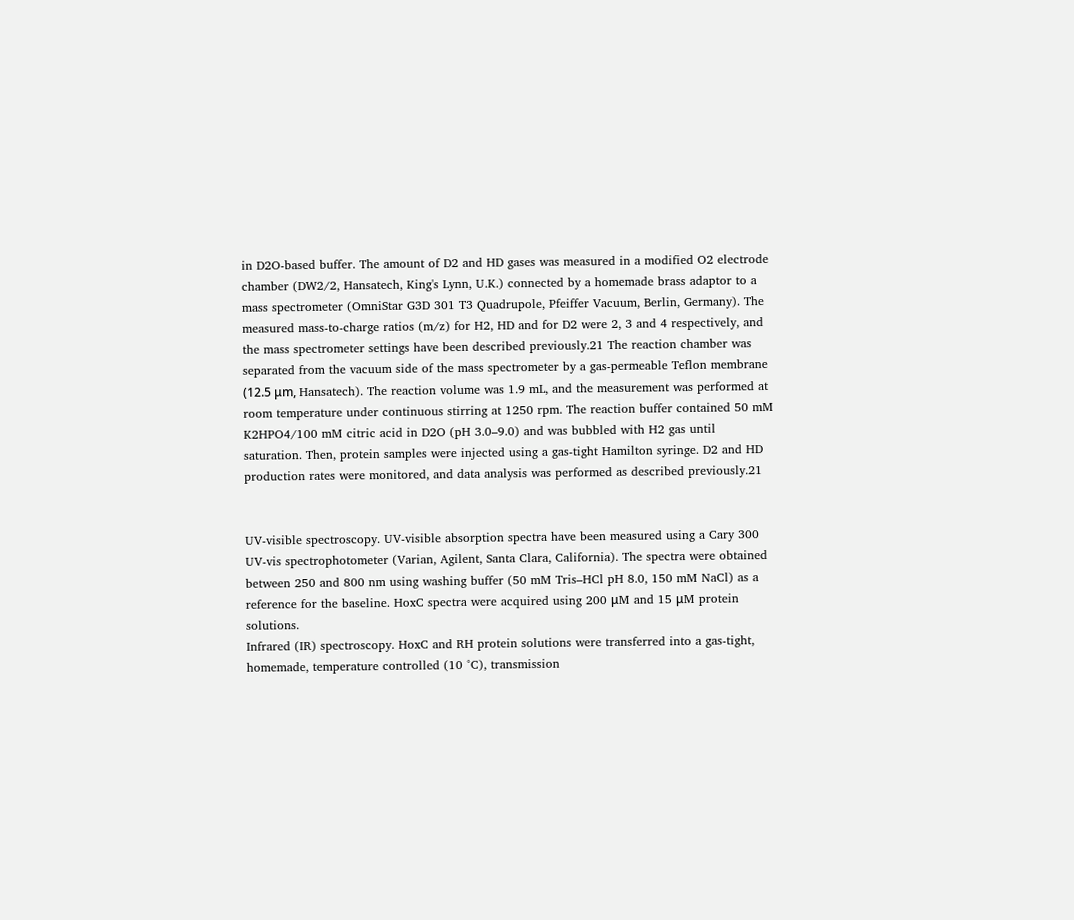in D2O-based buffer. The amount of D2 and HD gases was measured in a modified O2 electrode chamber (DW2/2, Hansatech, King's Lynn, U.K.) connected by a homemade brass adaptor to a mass spectrometer (OmniStar G3D 301 T3 Quadrupole, Pfeiffer Vacuum, Berlin, Germany). The measured mass-to-charge ratios (m/z) for H2, HD and for D2 were 2, 3 and 4 respectively, and the mass spectrometer settings have been described previously.21 The reaction chamber was separated from the vacuum side of the mass spectrometer by a gas-permeable Teflon membrane (12.5 μm, Hansatech). The reaction volume was 1.9 mL, and the measurement was performed at room temperature under continuous stirring at 1250 rpm. The reaction buffer contained 50 mM K2HPO4/100 mM citric acid in D2O (pH 3.0–9.0) and was bubbled with H2 gas until saturation. Then, protein samples were injected using a gas-tight Hamilton syringe. D2 and HD production rates were monitored, and data analysis was performed as described previously.21


UV-visible spectroscopy. UV-visible absorption spectra have been measured using a Cary 300 UV-vis spectrophotometer (Varian, Agilent, Santa Clara, California). The spectra were obtained between 250 and 800 nm using washing buffer (50 mM Tris–HCl pH 8.0, 150 mM NaCl) as a reference for the baseline. HoxC spectra were acquired using 200 μM and 15 μM protein solutions.
Infrared (IR) spectroscopy. HoxC and RH protein solutions were transferred into a gas-tight, homemade, temperature controlled (10 °C), transmission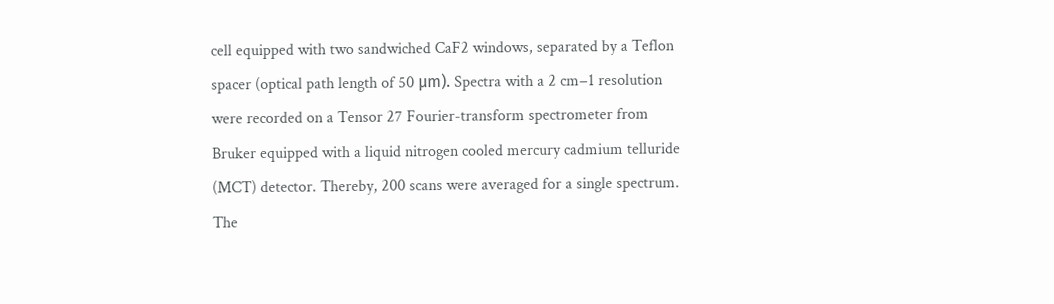cell equipped with two sandwiched CaF2 windows, separated by a Teflon spacer (optical path length of 50 μm). Spectra with a 2 cm−1 resolution were recorded on a Tensor 27 Fourier-transform spectrometer from Bruker equipped with a liquid nitrogen cooled mercury cadmium telluride (MCT) detector. Thereby, 200 scans were averaged for a single spectrum. The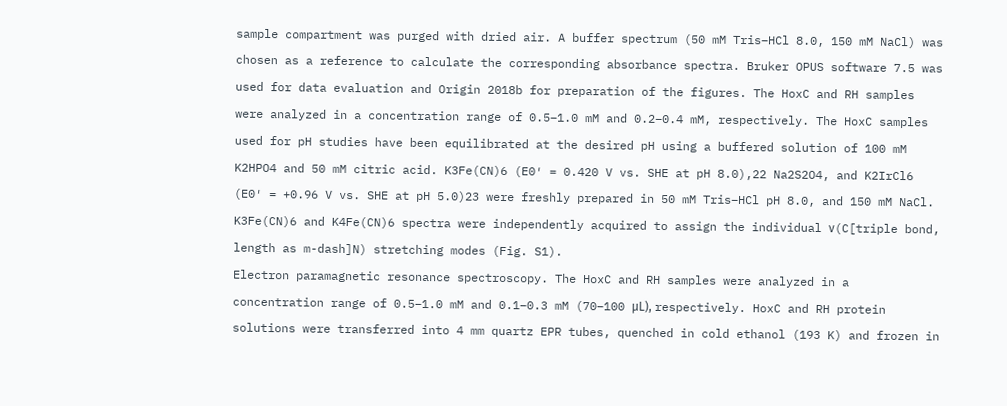sample compartment was purged with dried air. A buffer spectrum (50 mM Tris–HCl 8.0, 150 mM NaCl) was chosen as a reference to calculate the corresponding absorbance spectra. Bruker OPUS software 7.5 was used for data evaluation and Origin 2018b for preparation of the figures. The HoxC and RH samples were analyzed in a concentration range of 0.5–1.0 mM and 0.2–0.4 mM, respectively. The HoxC samples used for pH studies have been equilibrated at the desired pH using a buffered solution of 100 mM K2HPO4 and 50 mM citric acid. K3Fe(CN)6 (E0′ = 0.420 V vs. SHE at pH 8.0),22 Na2S2O4, and K2IrCl6 (E0′ = +0.96 V vs. SHE at pH 5.0)23 were freshly prepared in 50 mM Tris–HCl pH 8.0, and 150 mM NaCl. K3Fe(CN)6 and K4Fe(CN)6 spectra were independently acquired to assign the individual ν(C[triple bond, length as m-dash]N) stretching modes (Fig. S1).
Electron paramagnetic resonance spectroscopy. The HoxC and RH samples were analyzed in a concentration range of 0.5–1.0 mM and 0.1–0.3 mM (70–100 μL), respectively. HoxC and RH protein solutions were transferred into 4 mm quartz EPR tubes, quenched in cold ethanol (193 K) and frozen in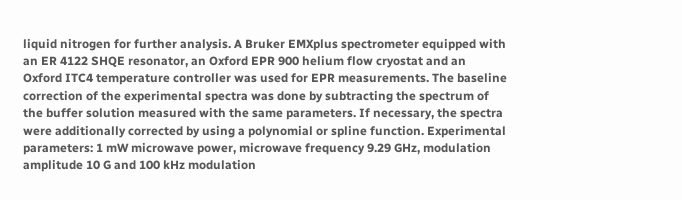liquid nitrogen for further analysis. A Bruker EMXplus spectrometer equipped with an ER 4122 SHQE resonator, an Oxford EPR 900 helium flow cryostat and an Oxford ITC4 temperature controller was used for EPR measurements. The baseline correction of the experimental spectra was done by subtracting the spectrum of the buffer solution measured with the same parameters. If necessary, the spectra were additionally corrected by using a polynomial or spline function. Experimental parameters: 1 mW microwave power, microwave frequency 9.29 GHz, modulation amplitude 10 G and 100 kHz modulation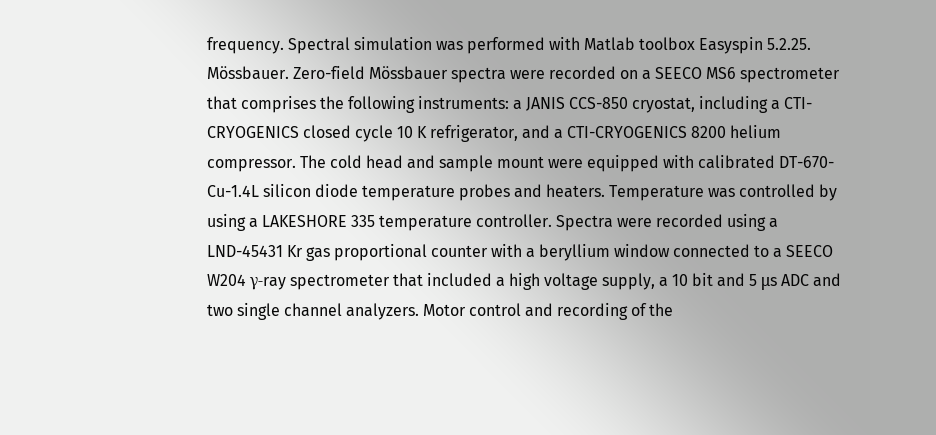frequency. Spectral simulation was performed with Matlab toolbox Easyspin 5.2.25.
Mössbauer. Zero-field Mössbauer spectra were recorded on a SEECO MS6 spectrometer that comprises the following instruments: a JANIS CCS-850 cryostat, including a CTI-CRYOGENICS closed cycle 10 K refrigerator, and a CTI-CRYOGENICS 8200 helium compressor. The cold head and sample mount were equipped with calibrated DT-670-Cu-1.4L silicon diode temperature probes and heaters. Temperature was controlled by using a LAKESHORE 335 temperature controller. Spectra were recorded using a LND-45431 Kr gas proportional counter with a beryllium window connected to a SEECO W204 γ-ray spectrometer that included a high voltage supply, a 10 bit and 5 μs ADC and two single channel analyzers. Motor control and recording of the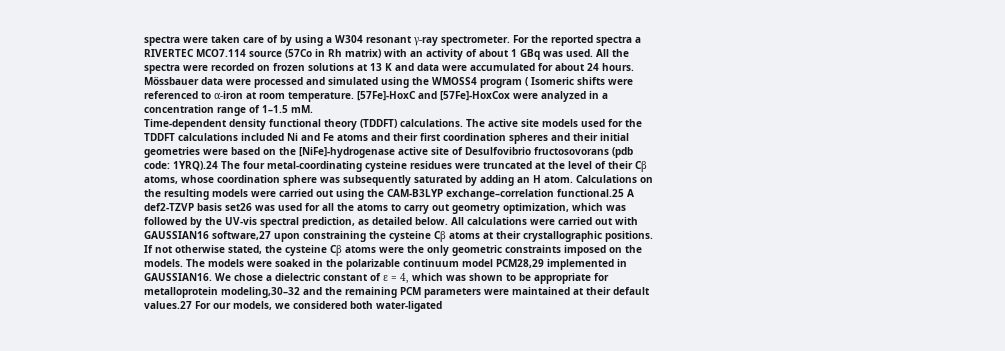spectra were taken care of by using a W304 resonant γ-ray spectrometer. For the reported spectra a RIVERTEC MCO7.114 source (57Co in Rh matrix) with an activity of about 1 GBq was used. All the spectra were recorded on frozen solutions at 13 K and data were accumulated for about 24 hours. Mössbauer data were processed and simulated using the WMOSS4 program ( Isomeric shifts were referenced to α-iron at room temperature. [57Fe]-HoxC and [57Fe]-HoxCox were analyzed in a concentration range of 1–1.5 mM.
Time-dependent density functional theory (TDDFT) calculations. The active site models used for the TDDFT calculations included Ni and Fe atoms and their first coordination spheres and their initial geometries were based on the [NiFe]-hydrogenase active site of Desulfovibrio fructosovorans (pdb code: 1YRQ).24 The four metal-coordinating cysteine residues were truncated at the level of their Cβ atoms, whose coordination sphere was subsequently saturated by adding an H atom. Calculations on the resulting models were carried out using the CAM-B3LYP exchange–correlation functional.25 A def2-TZVP basis set26 was used for all the atoms to carry out geometry optimization, which was followed by the UV-vis spectral prediction, as detailed below. All calculations were carried out with GAUSSIAN16 software,27 upon constraining the cysteine Cβ atoms at their crystallographic positions. If not otherwise stated, the cysteine Cβ atoms were the only geometric constraints imposed on the models. The models were soaked in the polarizable continuum model PCM28,29 implemented in GAUSSIAN16. We chose a dielectric constant of ε = 4, which was shown to be appropriate for metalloprotein modeling,30–32 and the remaining PCM parameters were maintained at their default values.27 For our models, we considered both water-ligated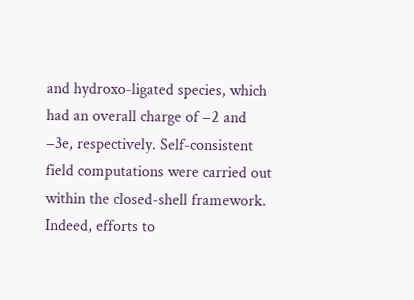and hydroxo-ligated species, which had an overall charge of −2 and −3e, respectively. Self-consistent field computations were carried out within the closed-shell framework. Indeed, efforts to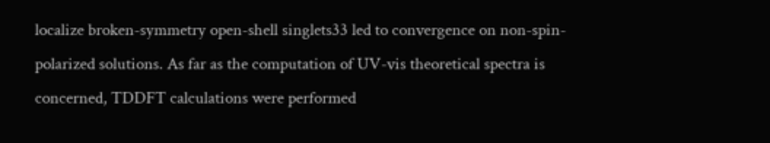localize broken-symmetry open-shell singlets33 led to convergence on non-spin-polarized solutions. As far as the computation of UV-vis theoretical spectra is concerned, TDDFT calculations were performed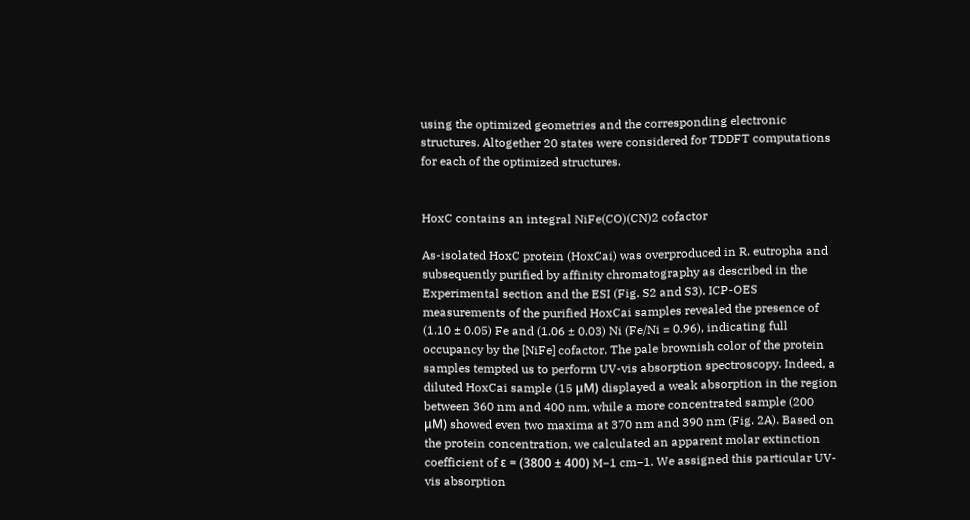using the optimized geometries and the corresponding electronic structures. Altogether 20 states were considered for TDDFT computations for each of the optimized structures.


HoxC contains an integral NiFe(CO)(CN)2 cofactor

As-isolated HoxC protein (HoxCai) was overproduced in R. eutropha and subsequently purified by affinity chromatography as described in the Experimental section and the ESI (Fig. S2 and S3). ICP-OES measurements of the purified HoxCai samples revealed the presence of (1.10 ± 0.05) Fe and (1.06 ± 0.03) Ni (Fe/Ni = 0.96), indicating full occupancy by the [NiFe] cofactor. The pale brownish color of the protein samples tempted us to perform UV-vis absorption spectroscopy. Indeed, a diluted HoxCai sample (15 μM) displayed a weak absorption in the region between 360 nm and 400 nm, while a more concentrated sample (200 μM) showed even two maxima at 370 nm and 390 nm (Fig. 2A). Based on the protein concentration, we calculated an apparent molar extinction coefficient of ε = (3800 ± 400) M−1 cm−1. We assigned this particular UV-vis absorption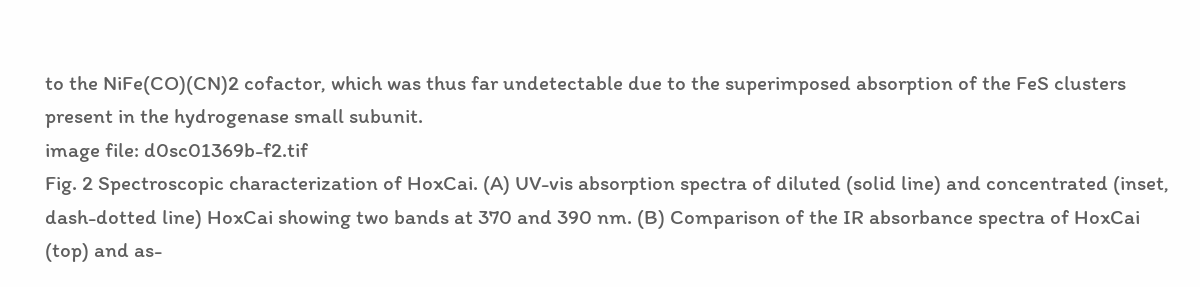to the NiFe(CO)(CN)2 cofactor, which was thus far undetectable due to the superimposed absorption of the FeS clusters present in the hydrogenase small subunit.
image file: d0sc01369b-f2.tif
Fig. 2 Spectroscopic characterization of HoxCai. (A) UV-vis absorption spectra of diluted (solid line) and concentrated (inset, dash-dotted line) HoxCai showing two bands at 370 and 390 nm. (B) Comparison of the IR absorbance spectra of HoxCai (top) and as-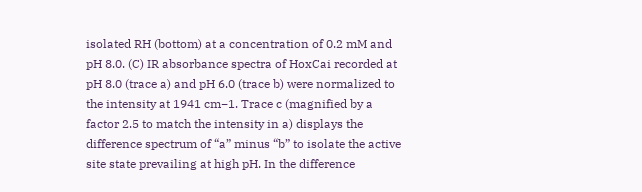isolated RH (bottom) at a concentration of 0.2 mM and pH 8.0. (C) IR absorbance spectra of HoxCai recorded at pH 8.0 (trace a) and pH 6.0 (trace b) were normalized to the intensity at 1941 cm−1. Trace c (magnified by a factor 2.5 to match the intensity in a) displays the difference spectrum of “a” minus “b” to isolate the active site state prevailing at high pH. In the difference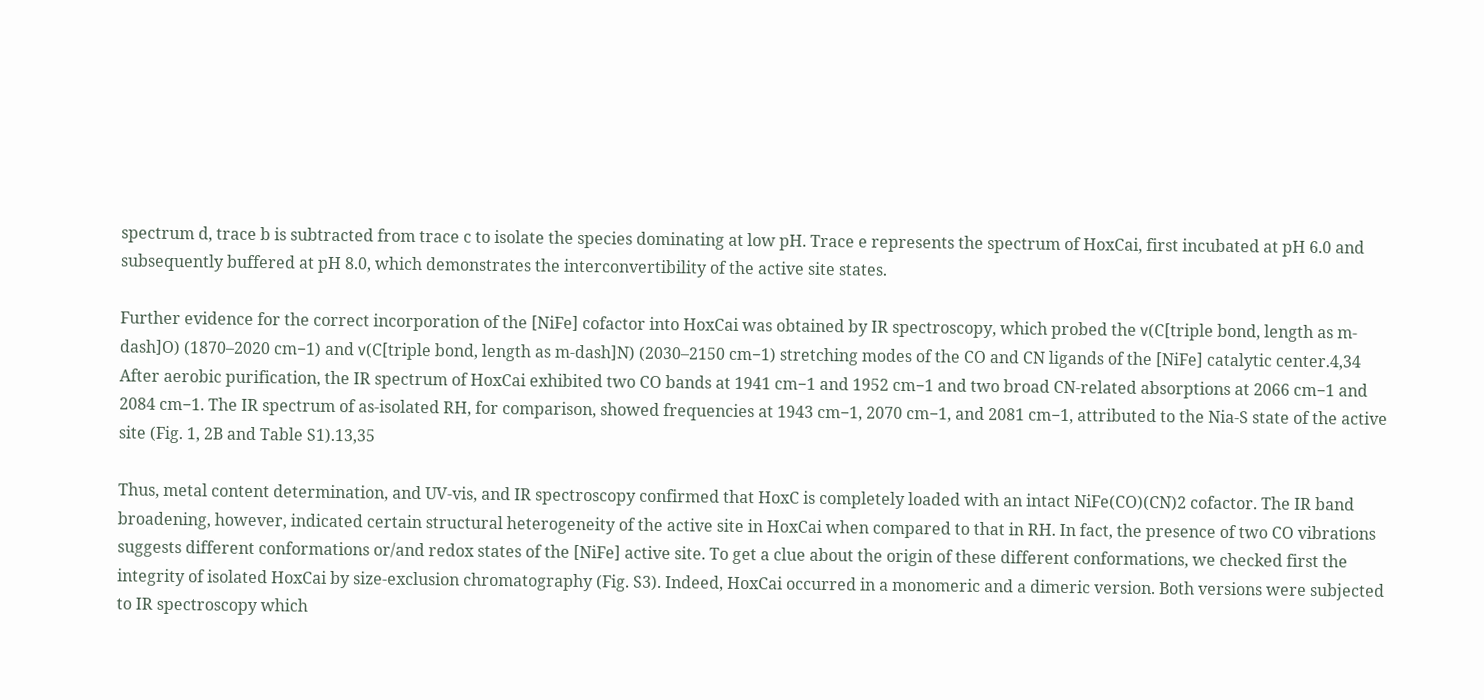spectrum d, trace b is subtracted from trace c to isolate the species dominating at low pH. Trace e represents the spectrum of HoxCai, first incubated at pH 6.0 and subsequently buffered at pH 8.0, which demonstrates the interconvertibility of the active site states.

Further evidence for the correct incorporation of the [NiFe] cofactor into HoxCai was obtained by IR spectroscopy, which probed the ν(C[triple bond, length as m-dash]O) (1870–2020 cm−1) and ν(C[triple bond, length as m-dash]N) (2030–2150 cm−1) stretching modes of the CO and CN ligands of the [NiFe] catalytic center.4,34 After aerobic purification, the IR spectrum of HoxCai exhibited two CO bands at 1941 cm−1 and 1952 cm−1 and two broad CN-related absorptions at 2066 cm−1 and 2084 cm−1. The IR spectrum of as-isolated RH, for comparison, showed frequencies at 1943 cm−1, 2070 cm−1, and 2081 cm−1, attributed to the Nia-S state of the active site (Fig. 1, 2B and Table S1).13,35

Thus, metal content determination, and UV-vis, and IR spectroscopy confirmed that HoxC is completely loaded with an intact NiFe(CO)(CN)2 cofactor. The IR band broadening, however, indicated certain structural heterogeneity of the active site in HoxCai when compared to that in RH. In fact, the presence of two CO vibrations suggests different conformations or/and redox states of the [NiFe] active site. To get a clue about the origin of these different conformations, we checked first the integrity of isolated HoxCai by size-exclusion chromatography (Fig. S3). Indeed, HoxCai occurred in a monomeric and a dimeric version. Both versions were subjected to IR spectroscopy which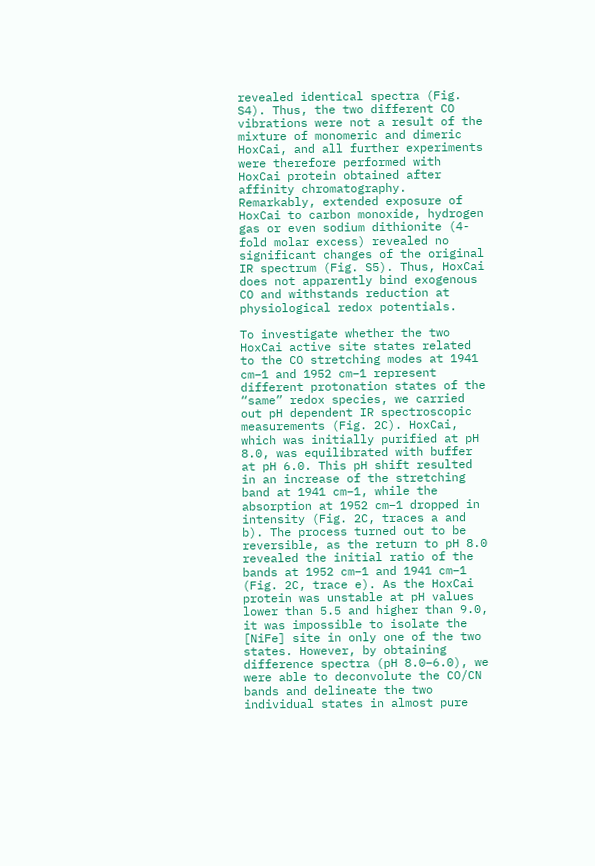revealed identical spectra (Fig. S4). Thus, the two different CO vibrations were not a result of the mixture of monomeric and dimeric HoxCai, and all further experiments were therefore performed with HoxCai protein obtained after affinity chromatography. Remarkably, extended exposure of HoxCai to carbon monoxide, hydrogen gas or even sodium dithionite (4-fold molar excess) revealed no significant changes of the original IR spectrum (Fig. S5). Thus, HoxCai does not apparently bind exogenous CO and withstands reduction at physiological redox potentials.

To investigate whether the two HoxCai active site states related to the CO stretching modes at 1941 cm−1 and 1952 cm−1 represent different protonation states of the “same” redox species, we carried out pH dependent IR spectroscopic measurements (Fig. 2C). HoxCai, which was initially purified at pH 8.0, was equilibrated with buffer at pH 6.0. This pH shift resulted in an increase of the stretching band at 1941 cm−1, while the absorption at 1952 cm−1 dropped in intensity (Fig. 2C, traces a and b). The process turned out to be reversible, as the return to pH 8.0 revealed the initial ratio of the bands at 1952 cm−1 and 1941 cm−1 (Fig. 2C, trace e). As the HoxCai protein was unstable at pH values lower than 5.5 and higher than 9.0, it was impossible to isolate the [NiFe] site in only one of the two states. However, by obtaining difference spectra (pH 8.0–6.0), we were able to deconvolute the CO/CN bands and delineate the two individual states in almost pure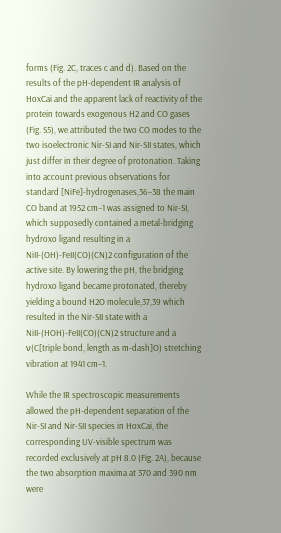forms (Fig. 2C, traces c and d). Based on the results of the pH-dependent IR analysis of HoxCai and the apparent lack of reactivity of the protein towards exogenous H2 and CO gases (Fig. S5), we attributed the two CO modes to the two isoelectronic Nir-SI and Nir-SII states, which just differ in their degree of protonation. Taking into account previous observations for standard [NiFe]-hydrogenases,36–38 the main CO band at 1952 cm−1 was assigned to Nir-SI, which supposedly contained a metal-bridging hydroxo ligand resulting in a NiII-(OH)-FeII(CO)(CN)2 configuration of the active site. By lowering the pH, the bridging hydroxo ligand became protonated, thereby yielding a bound H2O molecule,37,39 which resulted in the Nir-SII state with a NiII-(HOH)-FeII(CO)(CN)2 structure and a ν(C[triple bond, length as m-dash]O) stretching vibration at 1941 cm−1.

While the IR spectroscopic measurements allowed the pH-dependent separation of the Nir-SI and Nir-SII species in HoxCai, the corresponding UV-visible spectrum was recorded exclusively at pH 8.0 (Fig. 2A), because the two absorption maxima at 370 and 390 nm were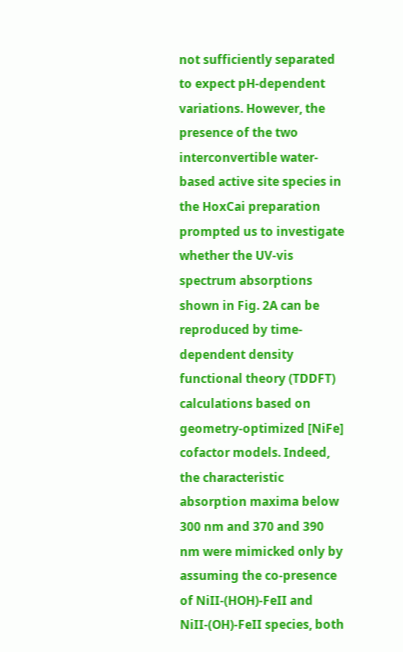not sufficiently separated to expect pH-dependent variations. However, the presence of the two interconvertible water-based active site species in the HoxCai preparation prompted us to investigate whether the UV-vis spectrum absorptions shown in Fig. 2A can be reproduced by time-dependent density functional theory (TDDFT) calculations based on geometry-optimized [NiFe] cofactor models. Indeed, the characteristic absorption maxima below 300 nm and 370 and 390 nm were mimicked only by assuming the co-presence of NiII-(HOH)-FeII and NiII-(OH)-FeII species, both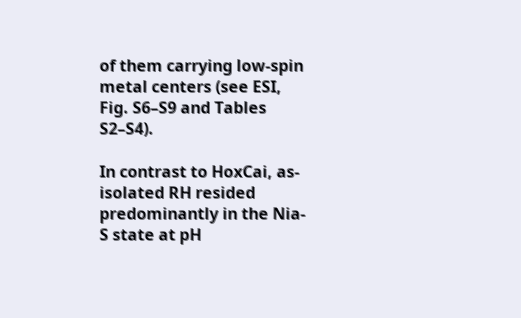of them carrying low-spin metal centers (see ESI, Fig. S6–S9 and Tables S2–S4).

In contrast to HoxCai, as-isolated RH resided predominantly in the Nia-S state at pH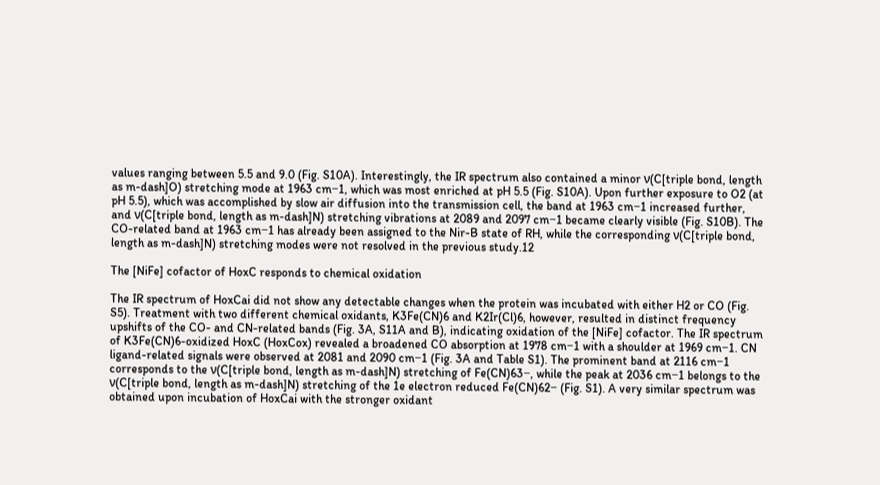values ranging between 5.5 and 9.0 (Fig. S10A). Interestingly, the IR spectrum also contained a minor ν(C[triple bond, length as m-dash]O) stretching mode at 1963 cm−1, which was most enriched at pH 5.5 (Fig. S10A). Upon further exposure to O2 (at pH 5.5), which was accomplished by slow air diffusion into the transmission cell, the band at 1963 cm−1 increased further, and ν(C[triple bond, length as m-dash]N) stretching vibrations at 2089 and 2097 cm−1 became clearly visible (Fig. S10B). The CO-related band at 1963 cm−1 has already been assigned to the Nir-B state of RH, while the corresponding ν(C[triple bond, length as m-dash]N) stretching modes were not resolved in the previous study.12

The [NiFe] cofactor of HoxC responds to chemical oxidation

The IR spectrum of HoxCai did not show any detectable changes when the protein was incubated with either H2 or CO (Fig. S5). Treatment with two different chemical oxidants, K3Fe(CN)6 and K2Ir(Cl)6, however, resulted in distinct frequency upshifts of the CO- and CN-related bands (Fig. 3A, S11A and B), indicating oxidation of the [NiFe] cofactor. The IR spectrum of K3Fe(CN)6-oxidized HoxC (HoxCox) revealed a broadened CO absorption at 1978 cm−1 with a shoulder at 1969 cm−1. CN ligand-related signals were observed at 2081 and 2090 cm−1 (Fig. 3A and Table S1). The prominent band at 2116 cm−1 corresponds to the ν(C[triple bond, length as m-dash]N) stretching of Fe(CN)63−, while the peak at 2036 cm−1 belongs to the ν(C[triple bond, length as m-dash]N) stretching of the 1e electron reduced Fe(CN)62− (Fig. S1). A very similar spectrum was obtained upon incubation of HoxCai with the stronger oxidant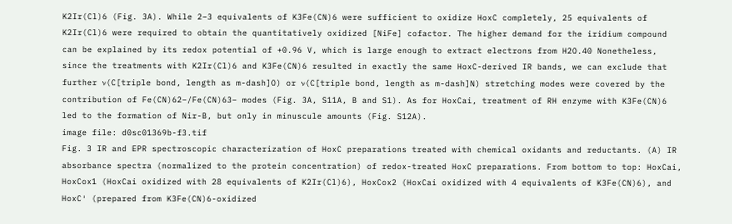K2Ir(Cl)6 (Fig. 3A). While 2–3 equivalents of K3Fe(CN)6 were sufficient to oxidize HoxC completely, 25 equivalents of K2Ir(Cl)6 were required to obtain the quantitatively oxidized [NiFe] cofactor. The higher demand for the iridium compound can be explained by its redox potential of +0.96 V, which is large enough to extract electrons from H2O.40 Nonetheless, since the treatments with K2Ir(Cl)6 and K3Fe(CN)6 resulted in exactly the same HoxC-derived IR bands, we can exclude that further ν(C[triple bond, length as m-dash]O) or ν(C[triple bond, length as m-dash]N) stretching modes were covered by the contribution of Fe(CN)62−/Fe(CN)63− modes (Fig. 3A, S11A, B and S1). As for HoxCai, treatment of RH enzyme with K3Fe(CN)6 led to the formation of Nir-B, but only in minuscule amounts (Fig. S12A).
image file: d0sc01369b-f3.tif
Fig. 3 IR and EPR spectroscopic characterization of HoxC preparations treated with chemical oxidants and reductants. (A) IR absorbance spectra (normalized to the protein concentration) of redox-treated HoxC preparations. From bottom to top: HoxCai, HoxCox1 (HoxCai oxidized with 28 equivalents of K2Ir(Cl)6), HoxCox2 (HoxCai oxidized with 4 equivalents of K3Fe(CN)6), and HoxC′ (prepared from K3Fe(CN)6-oxidized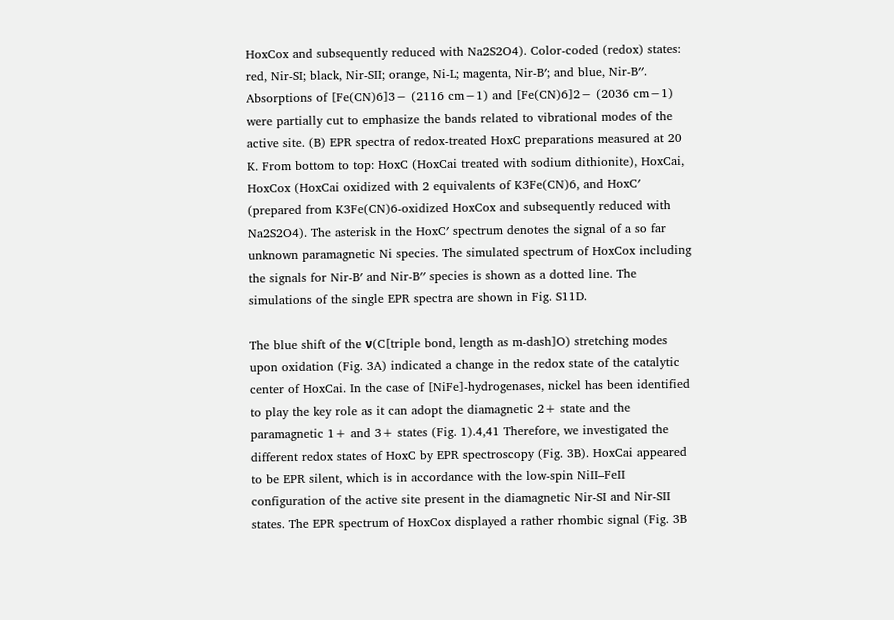HoxCox and subsequently reduced with Na2S2O4). Color-coded (redox) states: red, Nir-SI; black, Nir-SII; orange, Ni-L; magenta, Nir-B′; and blue, Nir-B′′. Absorptions of [Fe(CN)6]3− (2116 cm−1) and [Fe(CN)6]2− (2036 cm−1) were partially cut to emphasize the bands related to vibrational modes of the active site. (B) EPR spectra of redox-treated HoxC preparations measured at 20 K. From bottom to top: HoxC (HoxCai treated with sodium dithionite), HoxCai, HoxCox (HoxCai oxidized with 2 equivalents of K3Fe(CN)6, and HoxC′ (prepared from K3Fe(CN)6-oxidized HoxCox and subsequently reduced with Na2S2O4). The asterisk in the HoxC′ spectrum denotes the signal of a so far unknown paramagnetic Ni species. The simulated spectrum of HoxCox including the signals for Nir-B′ and Nir-B′′ species is shown as a dotted line. The simulations of the single EPR spectra are shown in Fig. S11D.

The blue shift of the ν(C[triple bond, length as m-dash]O) stretching modes upon oxidation (Fig. 3A) indicated a change in the redox state of the catalytic center of HoxCai. In the case of [NiFe]-hydrogenases, nickel has been identified to play the key role as it can adopt the diamagnetic 2+ state and the paramagnetic 1+ and 3+ states (Fig. 1).4,41 Therefore, we investigated the different redox states of HoxC by EPR spectroscopy (Fig. 3B). HoxCai appeared to be EPR silent, which is in accordance with the low-spin NiII–FeII configuration of the active site present in the diamagnetic Nir-SI and Nir-SII states. The EPR spectrum of HoxCox displayed a rather rhombic signal (Fig. 3B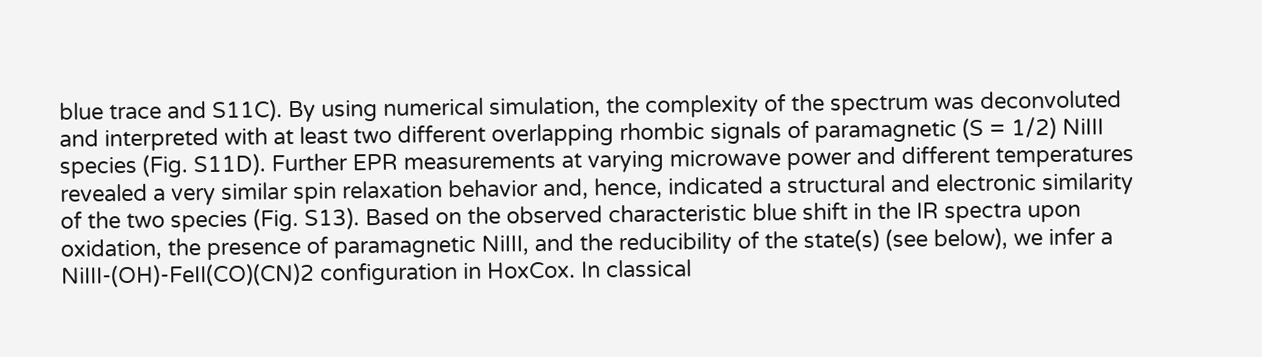blue trace and S11C). By using numerical simulation, the complexity of the spectrum was deconvoluted and interpreted with at least two different overlapping rhombic signals of paramagnetic (S = 1/2) NiIII species (Fig. S11D). Further EPR measurements at varying microwave power and different temperatures revealed a very similar spin relaxation behavior and, hence, indicated a structural and electronic similarity of the two species (Fig. S13). Based on the observed characteristic blue shift in the IR spectra upon oxidation, the presence of paramagnetic NiIII, and the reducibility of the state(s) (see below), we infer a NiIII-(OH)-FeII(CO)(CN)2 configuration in HoxCox. In classical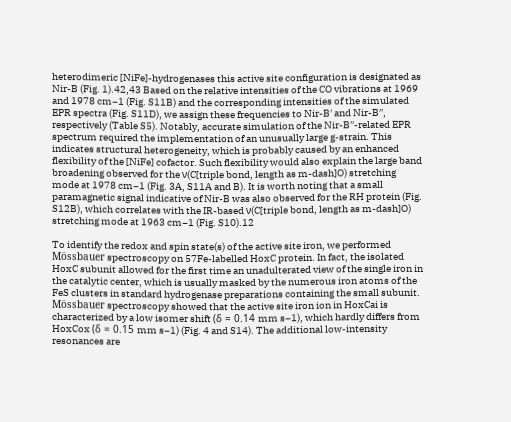heterodimeric [NiFe]-hydrogenases this active site configuration is designated as Nir-B (Fig. 1).42,43 Based on the relative intensities of the CO vibrations at 1969 and 1978 cm−1 (Fig. S11B) and the corresponding intensities of the simulated EPR spectra (Fig. S11D), we assign these frequencies to Nir-B′ and Nir-B′′, respectively (Table S5). Notably, accurate simulation of the Nir-B′′-related EPR spectrum required the implementation of an unusually large g-strain. This indicates structural heterogeneity, which is probably caused by an enhanced flexibility of the [NiFe] cofactor. Such flexibility would also explain the large band broadening observed for the ν(C[triple bond, length as m-dash]O) stretching mode at 1978 cm−1 (Fig. 3A, S11A and B). It is worth noting that a small paramagnetic signal indicative of Nir-B was also observed for the RH protein (Fig. S12B), which correlates with the IR-based ν(C[triple bond, length as m-dash]O) stretching mode at 1963 cm−1 (Fig. S10).12

To identify the redox and spin state(s) of the active site iron, we performed Mössbauer spectroscopy on 57Fe-labelled HoxC protein. In fact, the isolated HoxC subunit allowed for the first time an unadulterated view of the single iron in the catalytic center, which is usually masked by the numerous iron atoms of the FeS clusters in standard hydrogenase preparations containing the small subunit. Mössbauer spectroscopy showed that the active site iron ion in HoxCai is characterized by a low isomer shift (δ = 0.14 mm s−1), which hardly differs from HoxCox (δ = 0.15 mm s−1) (Fig. 4 and S14). The additional low-intensity resonances are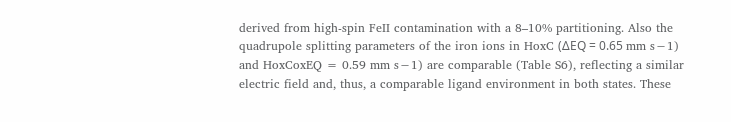derived from high-spin FeII contamination with a 8–10% partitioning. Also the quadrupole splitting parameters of the iron ions in HoxC (ΔEQ = 0.65 mm s−1) and HoxCoxEQ = 0.59 mm s−1) are comparable (Table S6), reflecting a similar electric field and, thus, a comparable ligand environment in both states. These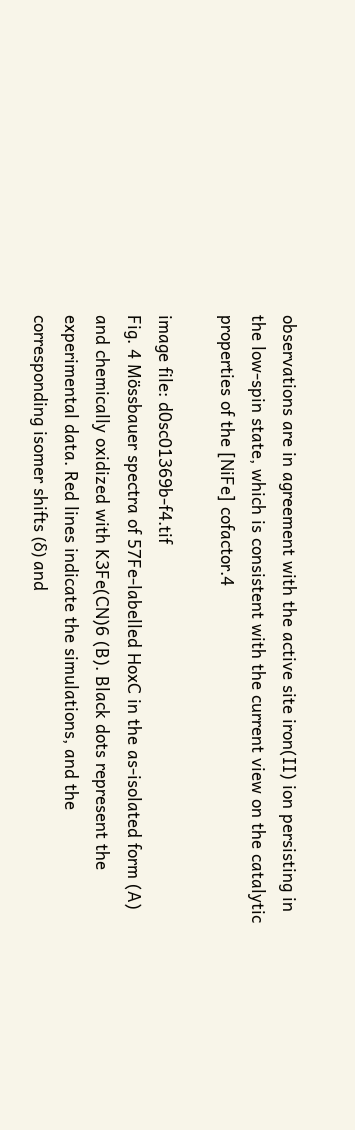observations are in agreement with the active site iron(II) ion persisting in the low-spin state, which is consistent with the current view on the catalytic properties of the [NiFe] cofactor.4

image file: d0sc01369b-f4.tif
Fig. 4 Mössbauer spectra of 57Fe-labelled HoxC in the as-isolated form (A) and chemically oxidized with K3Fe(CN)6 (B). Black dots represent the experimental data. Red lines indicate the simulations, and the corresponding isomer shifts (δ) and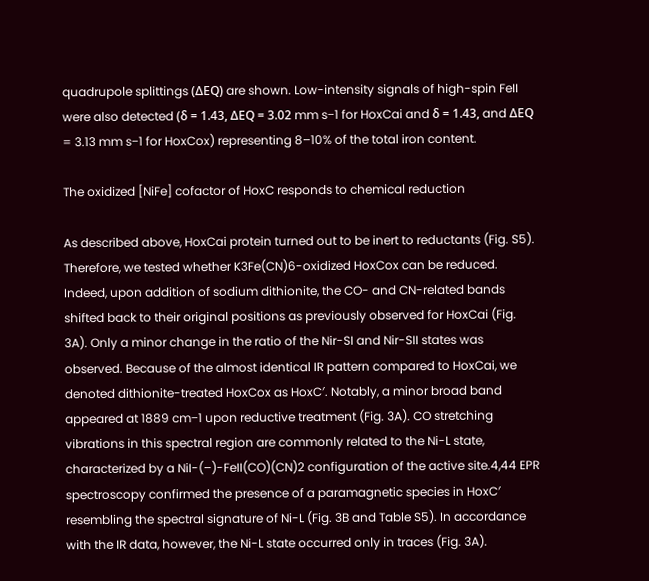quadrupole splittings (ΔEQ) are shown. Low-intensity signals of high-spin FeII were also detected (δ = 1.43, ΔEQ = 3.02 mm s−1 for HoxCai and δ = 1.43, and ΔEQ = 3.13 mm s−1 for HoxCox) representing 8–10% of the total iron content.

The oxidized [NiFe] cofactor of HoxC responds to chemical reduction

As described above, HoxCai protein turned out to be inert to reductants (Fig. S5). Therefore, we tested whether K3Fe(CN)6-oxidized HoxCox can be reduced. Indeed, upon addition of sodium dithionite, the CO- and CN-related bands shifted back to their original positions as previously observed for HoxCai (Fig. 3A). Only a minor change in the ratio of the Nir-SI and Nir-SII states was observed. Because of the almost identical IR pattern compared to HoxCai, we denoted dithionite-treated HoxCox as HoxC′. Notably, a minor broad band appeared at 1889 cm−1 upon reductive treatment (Fig. 3A). CO stretching vibrations in this spectral region are commonly related to the Ni-L state, characterized by a NiI-(–)-FeII(CO)(CN)2 configuration of the active site.4,44 EPR spectroscopy confirmed the presence of a paramagnetic species in HoxC′ resembling the spectral signature of Ni-L (Fig. 3B and Table S5). In accordance with the IR data, however, the Ni-L state occurred only in traces (Fig. 3A).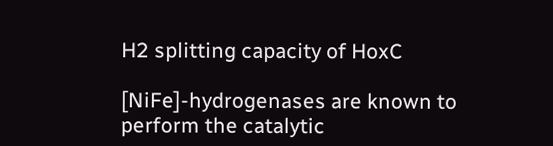H2 splitting capacity of HoxC

[NiFe]-hydrogenases are known to perform the catalytic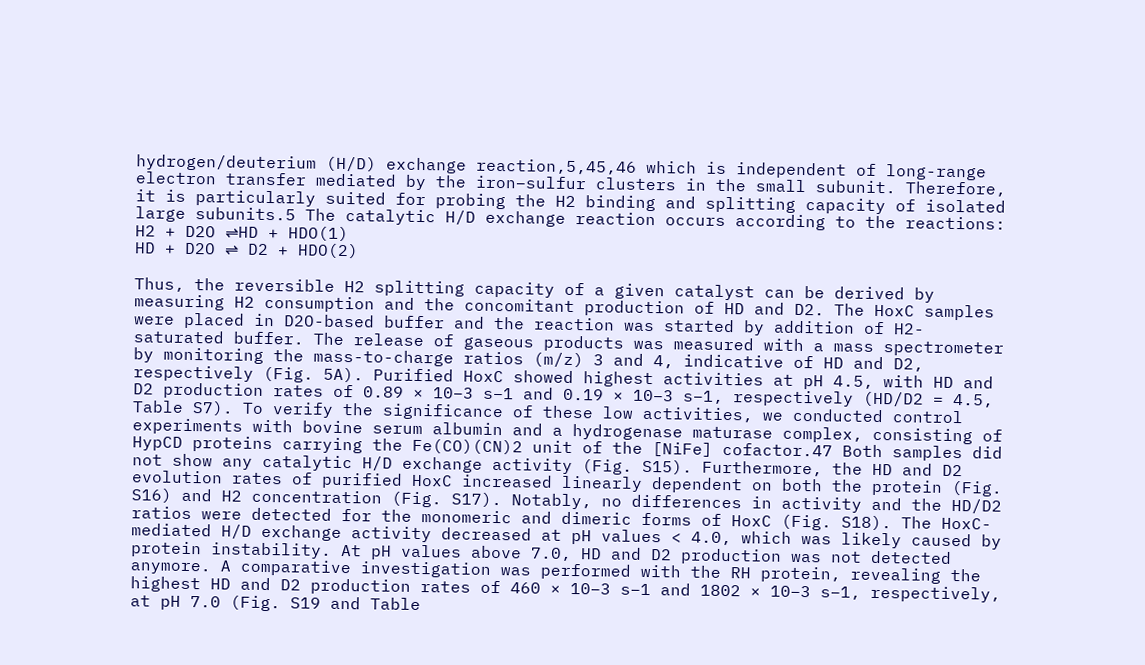hydrogen/deuterium (H/D) exchange reaction,5,45,46 which is independent of long-range electron transfer mediated by the iron–sulfur clusters in the small subunit. Therefore, it is particularly suited for probing the H2 binding and splitting capacity of isolated large subunits.5 The catalytic H/D exchange reaction occurs according to the reactions:
H2 + D2O ⇌HD + HDO(1)
HD + D2O ⇌ D2 + HDO(2)

Thus, the reversible H2 splitting capacity of a given catalyst can be derived by measuring H2 consumption and the concomitant production of HD and D2. The HoxC samples were placed in D2O-based buffer and the reaction was started by addition of H2-saturated buffer. The release of gaseous products was measured with a mass spectrometer by monitoring the mass-to-charge ratios (m/z) 3 and 4, indicative of HD and D2, respectively (Fig. 5A). Purified HoxC showed highest activities at pH 4.5, with HD and D2 production rates of 0.89 × 10−3 s−1 and 0.19 × 10−3 s−1, respectively (HD/D2 = 4.5, Table S7). To verify the significance of these low activities, we conducted control experiments with bovine serum albumin and a hydrogenase maturase complex, consisting of HypCD proteins carrying the Fe(CO)(CN)2 unit of the [NiFe] cofactor.47 Both samples did not show any catalytic H/D exchange activity (Fig. S15). Furthermore, the HD and D2 evolution rates of purified HoxC increased linearly dependent on both the protein (Fig. S16) and H2 concentration (Fig. S17). Notably, no differences in activity and the HD/D2 ratios were detected for the monomeric and dimeric forms of HoxC (Fig. S18). The HoxC-mediated H/D exchange activity decreased at pH values < 4.0, which was likely caused by protein instability. At pH values above 7.0, HD and D2 production was not detected anymore. A comparative investigation was performed with the RH protein, revealing the highest HD and D2 production rates of 460 × 10−3 s−1 and 1802 × 10−3 s−1, respectively, at pH 7.0 (Fig. S19 and Table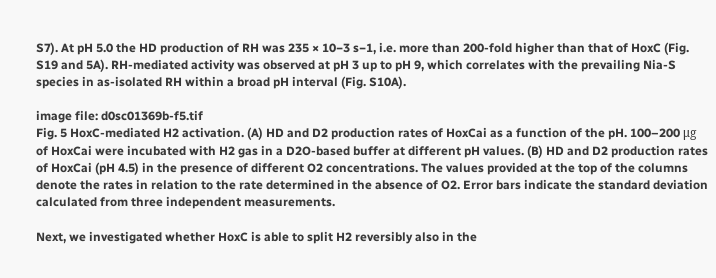S7). At pH 5.0 the HD production of RH was 235 × 10−3 s−1, i.e. more than 200-fold higher than that of HoxC (Fig. S19 and 5A). RH-mediated activity was observed at pH 3 up to pH 9, which correlates with the prevailing Nia-S species in as-isolated RH within a broad pH interval (Fig. S10A).

image file: d0sc01369b-f5.tif
Fig. 5 HoxC-mediated H2 activation. (A) HD and D2 production rates of HoxCai as a function of the pH. 100–200 μg of HoxCai were incubated with H2 gas in a D2O-based buffer at different pH values. (B) HD and D2 production rates of HoxCai (pH 4.5) in the presence of different O2 concentrations. The values provided at the top of the columns denote the rates in relation to the rate determined in the absence of O2. Error bars indicate the standard deviation calculated from three independent measurements.

Next, we investigated whether HoxC is able to split H2 reversibly also in the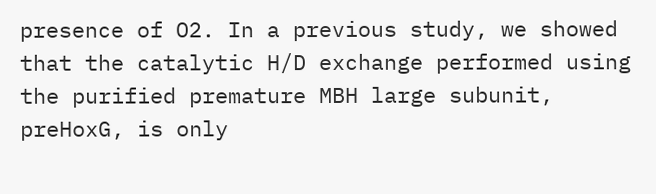presence of O2. In a previous study, we showed that the catalytic H/D exchange performed using the purified premature MBH large subunit, preHoxG, is only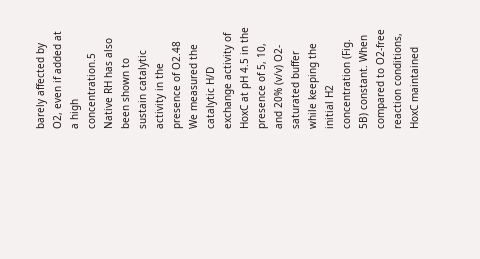barely affected by O2, even if added at a high concentration.5 Native RH has also been shown to sustain catalytic activity in the presence of O2.48 We measured the catalytic H/D exchange activity of HoxC at pH 4.5 in the presence of 5, 10, and 20% (v/v) O2-saturated buffer while keeping the initial H2 concentration (Fig. 5B) constant. When compared to O2-free reaction conditions, HoxC maintained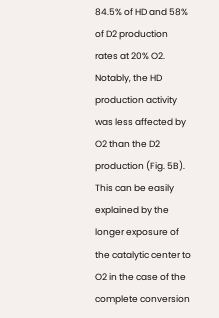84.5% of HD and 58% of D2 production rates at 20% O2. Notably, the HD production activity was less affected by O2 than the D2 production (Fig. 5B). This can be easily explained by the longer exposure of the catalytic center to O2 in the case of the complete conversion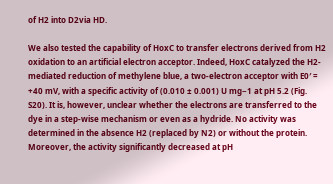of H2 into D2via HD.

We also tested the capability of HoxC to transfer electrons derived from H2 oxidation to an artificial electron acceptor. Indeed, HoxC catalyzed the H2-mediated reduction of methylene blue, a two-electron acceptor with E0′ = +40 mV, with a specific activity of (0.010 ± 0.001) U mg−1 at pH 5.2 (Fig. S20). It is, however, unclear whether the electrons are transferred to the dye in a step-wise mechanism or even as a hydride. No activity was determined in the absence H2 (replaced by N2) or without the protein. Moreover, the activity significantly decreased at pH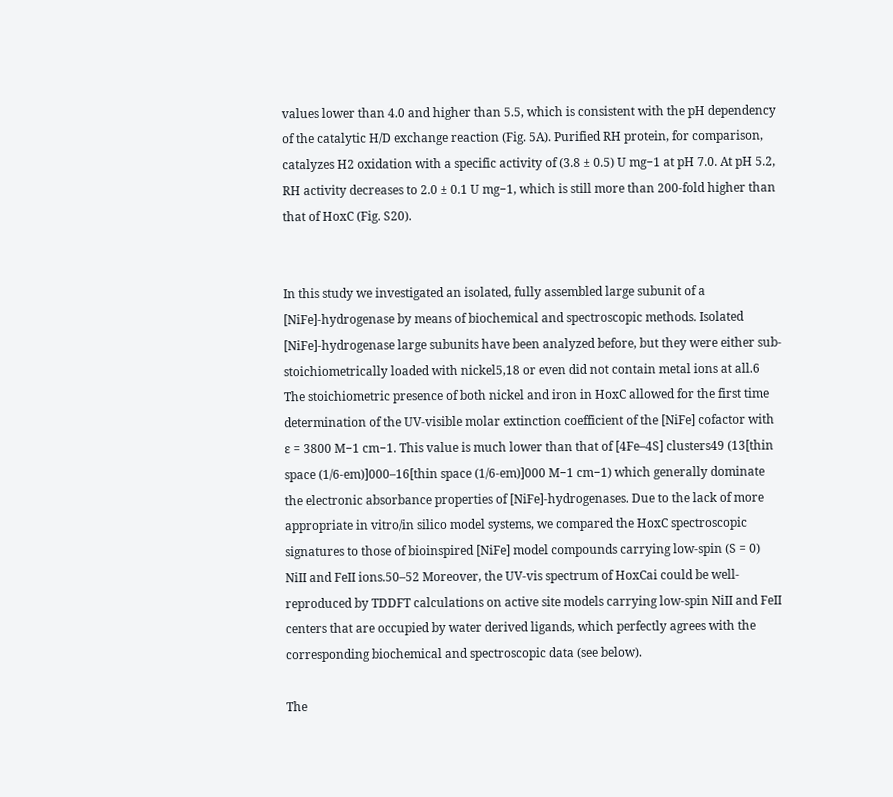values lower than 4.0 and higher than 5.5, which is consistent with the pH dependency of the catalytic H/D exchange reaction (Fig. 5A). Purified RH protein, for comparison, catalyzes H2 oxidation with a specific activity of (3.8 ± 0.5) U mg−1 at pH 7.0. At pH 5.2, RH activity decreases to 2.0 ± 0.1 U mg−1, which is still more than 200-fold higher than that of HoxC (Fig. S20).


In this study we investigated an isolated, fully assembled large subunit of a [NiFe]-hydrogenase by means of biochemical and spectroscopic methods. Isolated [NiFe]-hydrogenase large subunits have been analyzed before, but they were either sub-stoichiometrically loaded with nickel5,18 or even did not contain metal ions at all.6 The stoichiometric presence of both nickel and iron in HoxC allowed for the first time determination of the UV-visible molar extinction coefficient of the [NiFe] cofactor with ε = 3800 M−1 cm−1. This value is much lower than that of [4Fe–4S] clusters49 (13[thin space (1/6-em)]000–16[thin space (1/6-em)]000 M−1 cm−1) which generally dominate the electronic absorbance properties of [NiFe]-hydrogenases. Due to the lack of more appropriate in vitro/in silico model systems, we compared the HoxC spectroscopic signatures to those of bioinspired [NiFe] model compounds carrying low-spin (S = 0) NiII and FeII ions.50–52 Moreover, the UV-vis spectrum of HoxCai could be well-reproduced by TDDFT calculations on active site models carrying low-spin NiII and FeII centers that are occupied by water derived ligands, which perfectly agrees with the corresponding biochemical and spectroscopic data (see below).

The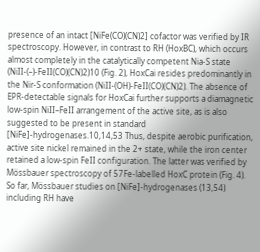presence of an intact [NiFe(CO)(CN)2] cofactor was verified by IR spectroscopy. However, in contrast to RH (HoxBC), which occurs almost completely in the catalytically competent Nia-S state (NiII-(–)-FeII(CO)(CN)2)10 (Fig. 2), HoxCai resides predominantly in the Nir-S conformation (NiII-(OH)-FeII(CO)(CN)2). The absence of EPR-detectable signals for HoxCai further supports a diamagnetic low-spin NiII–FeII arrangement of the active site, as is also suggested to be present in standard [NiFe]-hydrogenases.10,14,53 Thus, despite aerobic purification, active site nickel remained in the 2+ state, while the iron center retained a low-spin FeII configuration. The latter was verified by Mössbauer spectroscopy of 57Fe-labelled HoxC protein (Fig. 4). So far, Mössbauer studies on [NiFe]-hydrogenases (13,54) including RH have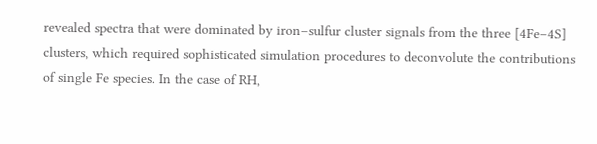revealed spectra that were dominated by iron–sulfur cluster signals from the three [4Fe–4S] clusters, which required sophisticated simulation procedures to deconvolute the contributions of single Fe species. In the case of RH,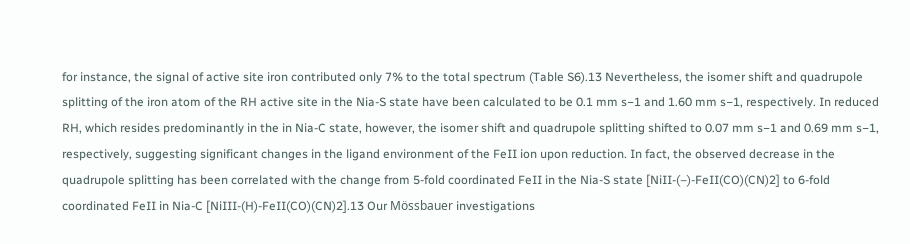for instance, the signal of active site iron contributed only 7% to the total spectrum (Table S6).13 Nevertheless, the isomer shift and quadrupole splitting of the iron atom of the RH active site in the Nia-S state have been calculated to be 0.1 mm s−1 and 1.60 mm s−1, respectively. In reduced RH, which resides predominantly in the in Nia-C state, however, the isomer shift and quadrupole splitting shifted to 0.07 mm s−1 and 0.69 mm s−1, respectively, suggesting significant changes in the ligand environment of the FeII ion upon reduction. In fact, the observed decrease in the quadrupole splitting has been correlated with the change from 5-fold coordinated FeII in the Nia-S state [NiII-(–)-FeII(CO)(CN)2] to 6-fold coordinated FeII in Nia-C [NiIII-(H)-FeII(CO)(CN)2].13 Our Mössbauer investigations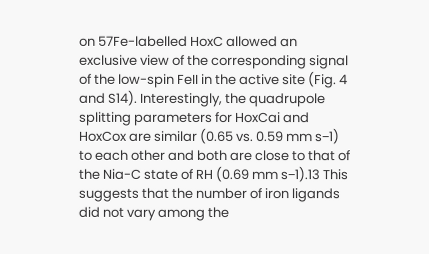on 57Fe-labelled HoxC allowed an exclusive view of the corresponding signal of the low-spin FeII in the active site (Fig. 4 and S14). Interestingly, the quadrupole splitting parameters for HoxCai and HoxCox are similar (0.65 vs. 0.59 mm s−1) to each other and both are close to that of the Nia-C state of RH (0.69 mm s−1).13 This suggests that the number of iron ligands did not vary among the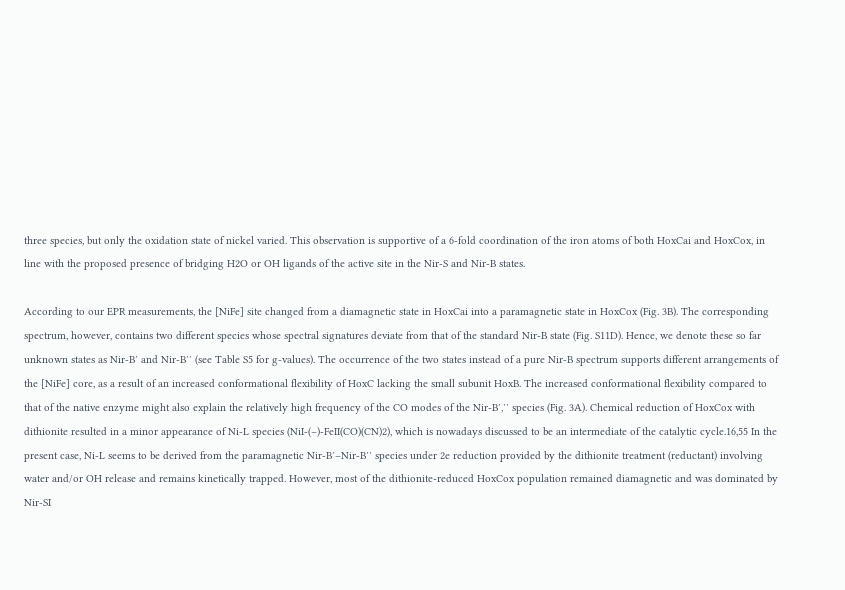three species, but only the oxidation state of nickel varied. This observation is supportive of a 6-fold coordination of the iron atoms of both HoxCai and HoxCox, in line with the proposed presence of bridging H2O or OH ligands of the active site in the Nir-S and Nir-B states.

According to our EPR measurements, the [NiFe] site changed from a diamagnetic state in HoxCai into a paramagnetic state in HoxCox (Fig. 3B). The corresponding spectrum, however, contains two different species whose spectral signatures deviate from that of the standard Nir-B state (Fig. S11D). Hence, we denote these so far unknown states as Nir-B′ and Nir-B′′ (see Table S5 for g-values). The occurrence of the two states instead of a pure Nir-B spectrum supports different arrangements of the [NiFe] core, as a result of an increased conformational flexibility of HoxC lacking the small subunit HoxB. The increased conformational flexibility compared to that of the native enzyme might also explain the relatively high frequency of the CO modes of the Nir-B′,′′ species (Fig. 3A). Chemical reduction of HoxCox with dithionite resulted in a minor appearance of Ni-L species (NiI-(–)-FeII(CO)(CN)2), which is nowadays discussed to be an intermediate of the catalytic cycle.16,55 In the present case, Ni-L seems to be derived from the paramagnetic Nir-B′–Nir-B′′ species under 2e reduction provided by the dithionite treatment (reductant) involving water and/or OH release and remains kinetically trapped. However, most of the dithionite-reduced HoxCox population remained diamagnetic and was dominated by Nir-SI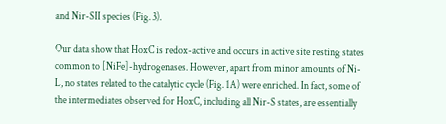and Nir-SII species (Fig. 3).

Our data show that HoxC is redox-active and occurs in active site resting states common to [NiFe]-hydrogenases. However, apart from minor amounts of Ni-L, no states related to the catalytic cycle (Fig. 1A) were enriched. In fact, some of the intermediates observed for HoxC, including all Nir-S states, are essentially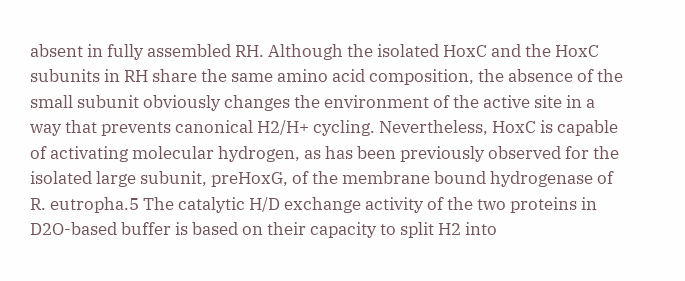absent in fully assembled RH. Although the isolated HoxC and the HoxC subunits in RH share the same amino acid composition, the absence of the small subunit obviously changes the environment of the active site in a way that prevents canonical H2/H+ cycling. Nevertheless, HoxC is capable of activating molecular hydrogen, as has been previously observed for the isolated large subunit, preHoxG, of the membrane bound hydrogenase of R. eutropha.5 The catalytic H/D exchange activity of the two proteins in D2O-based buffer is based on their capacity to split H2 into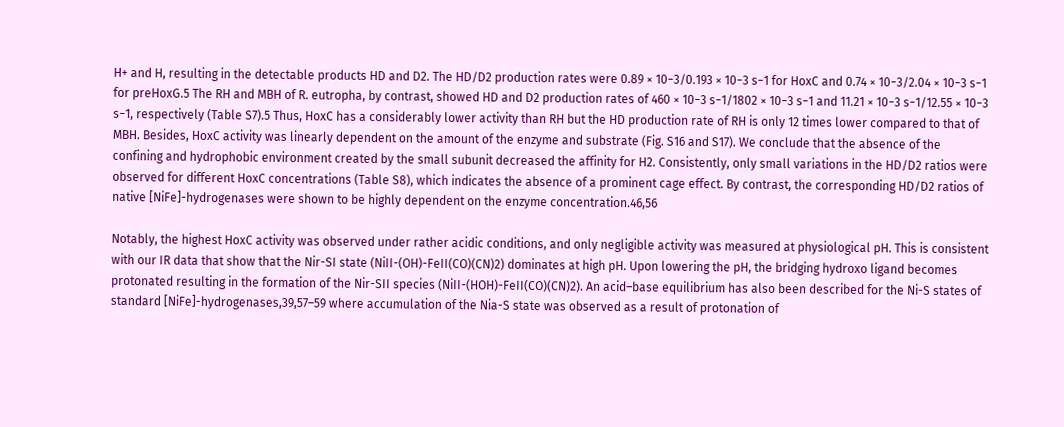H+ and H, resulting in the detectable products HD and D2. The HD/D2 production rates were 0.89 × 10−3/0.193 × 10−3 s−1 for HoxC and 0.74 × 10−3/2.04 × 10−3 s−1 for preHoxG.5 The RH and MBH of R. eutropha, by contrast, showed HD and D2 production rates of 460 × 10−3 s−1/1802 × 10−3 s−1 and 11.21 × 10−3 s−1/12.55 × 10−3 s−1, respectively (Table S7).5 Thus, HoxC has a considerably lower activity than RH but the HD production rate of RH is only 12 times lower compared to that of MBH. Besides, HoxC activity was linearly dependent on the amount of the enzyme and substrate (Fig. S16 and S17). We conclude that the absence of the confining and hydrophobic environment created by the small subunit decreased the affinity for H2. Consistently, only small variations in the HD/D2 ratios were observed for different HoxC concentrations (Table S8), which indicates the absence of a prominent cage effect. By contrast, the corresponding HD/D2 ratios of native [NiFe]-hydrogenases were shown to be highly dependent on the enzyme concentration.46,56

Notably, the highest HoxC activity was observed under rather acidic conditions, and only negligible activity was measured at physiological pH. This is consistent with our IR data that show that the Nir-SI state (NiII-(OH)-FeII(CO)(CN)2) dominates at high pH. Upon lowering the pH, the bridging hydroxo ligand becomes protonated resulting in the formation of the Nir-SII species (NiII-(HOH)-FeII(CO)(CN)2). An acid–base equilibrium has also been described for the Ni-S states of standard [NiFe]-hydrogenases,39,57–59 where accumulation of the Nia-S state was observed as a result of protonation of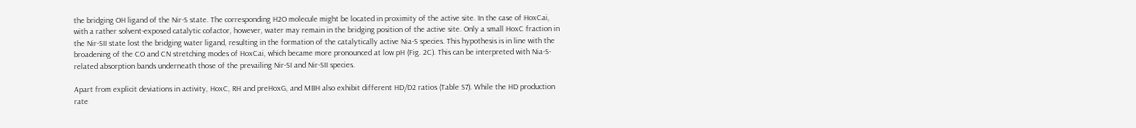the bridging OH ligand of the Nir-S state. The corresponding H2O molecule might be located in proximity of the active site. In the case of HoxCai, with a rather solvent-exposed catalytic cofactor, however, water may remain in the bridging position of the active site. Only a small HoxC fraction in the Nir-SII state lost the bridging water ligand, resulting in the formation of the catalytically active Nia-S species. This hypothesis is in line with the broadening of the CO and CN stretching modes of HoxCai, which became more pronounced at low pH (Fig. 2C). This can be interpreted with Nia-S-related absorption bands underneath those of the prevailing Nir-SI and Nir-SII species.

Apart from explicit deviations in activity, HoxC, RH and preHoxG, and MBH also exhibit different HD/D2 ratios (Table S7). While the HD production rate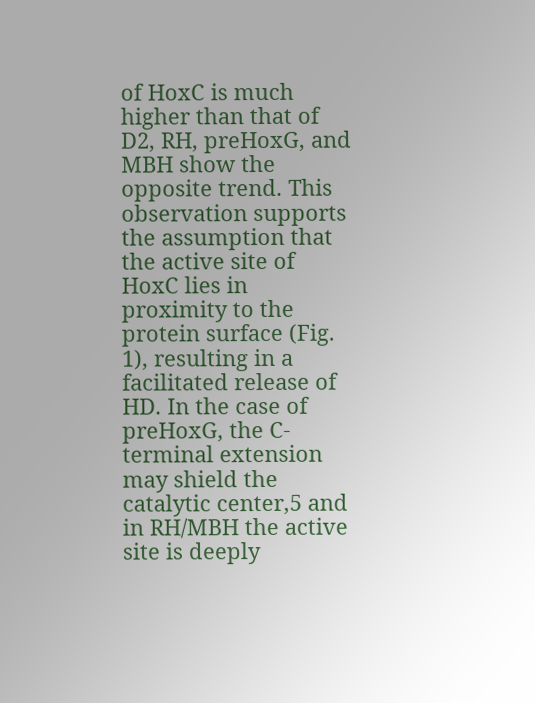of HoxC is much higher than that of D2, RH, preHoxG, and MBH show the opposite trend. This observation supports the assumption that the active site of HoxC lies in proximity to the protein surface (Fig. 1), resulting in a facilitated release of HD. In the case of preHoxG, the C-terminal extension may shield the catalytic center,5 and in RH/MBH the active site is deeply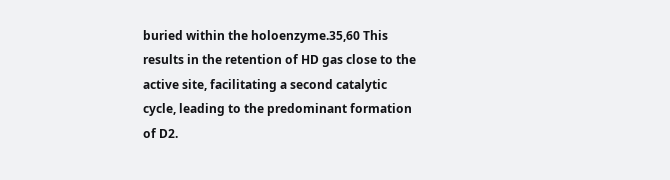buried within the holoenzyme.35,60 This results in the retention of HD gas close to the active site, facilitating a second catalytic cycle, leading to the predominant formation of D2.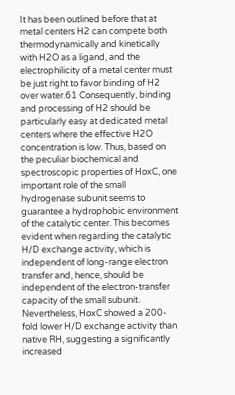It has been outlined before that at metal centers H2 can compete both thermodynamically and kinetically with H2O as a ligand, and the electrophilicity of a metal center must be just right to favor binding of H2 over water.61 Consequently, binding and processing of H2 should be particularly easy at dedicated metal centers where the effective H2O concentration is low. Thus, based on the peculiar biochemical and spectroscopic properties of HoxC, one important role of the small hydrogenase subunit seems to guarantee a hydrophobic environment of the catalytic center. This becomes evident when regarding the catalytic H/D exchange activity, which is independent of long-range electron transfer and, hence, should be independent of the electron-transfer capacity of the small subunit. Nevertheless, HoxC showed a 200-fold lower H/D exchange activity than native RH, suggesting a significantly increased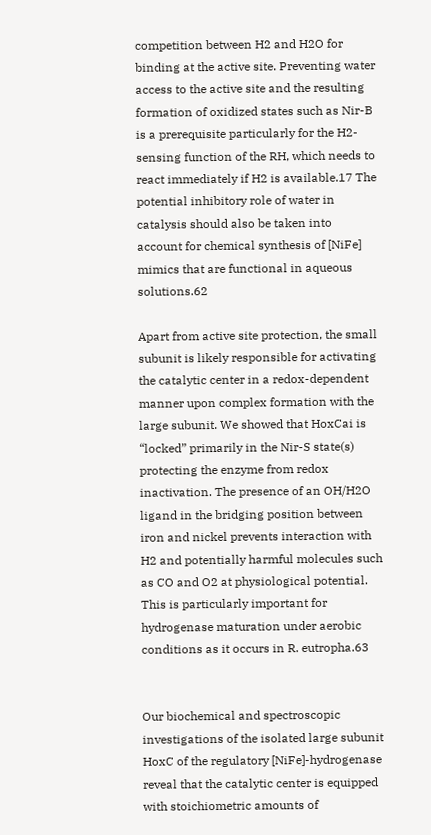competition between H2 and H2O for binding at the active site. Preventing water access to the active site and the resulting formation of oxidized states such as Nir-B is a prerequisite particularly for the H2-sensing function of the RH, which needs to react immediately if H2 is available.17 The potential inhibitory role of water in catalysis should also be taken into account for chemical synthesis of [NiFe] mimics that are functional in aqueous solutions.62

Apart from active site protection, the small subunit is likely responsible for activating the catalytic center in a redox-dependent manner upon complex formation with the large subunit. We showed that HoxCai is “locked” primarily in the Nir-S state(s) protecting the enzyme from redox inactivation. The presence of an OH/H2O ligand in the bridging position between iron and nickel prevents interaction with H2 and potentially harmful molecules such as CO and O2 at physiological potential. This is particularly important for hydrogenase maturation under aerobic conditions as it occurs in R. eutropha.63


Our biochemical and spectroscopic investigations of the isolated large subunit HoxC of the regulatory [NiFe]-hydrogenase reveal that the catalytic center is equipped with stoichiometric amounts of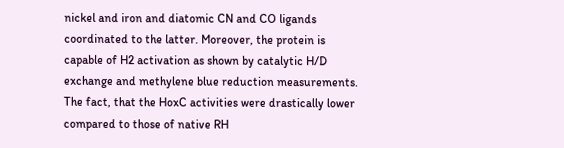nickel and iron and diatomic CN and CO ligands coordinated to the latter. Moreover, the protein is capable of H2 activation as shown by catalytic H/D exchange and methylene blue reduction measurements. The fact, that the HoxC activities were drastically lower compared to those of native RH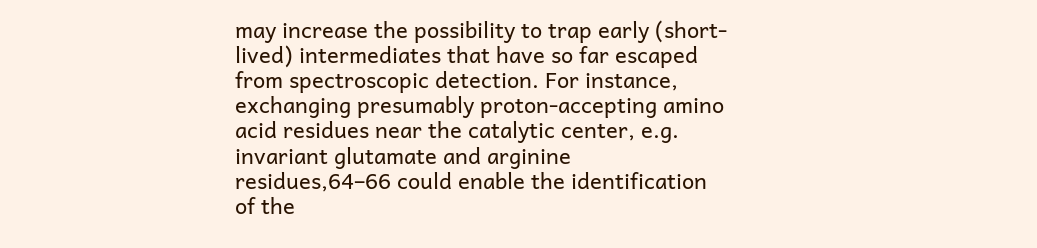may increase the possibility to trap early (short-lived) intermediates that have so far escaped from spectroscopic detection. For instance, exchanging presumably proton-accepting amino acid residues near the catalytic center, e.g. invariant glutamate and arginine residues,64–66 could enable the identification of the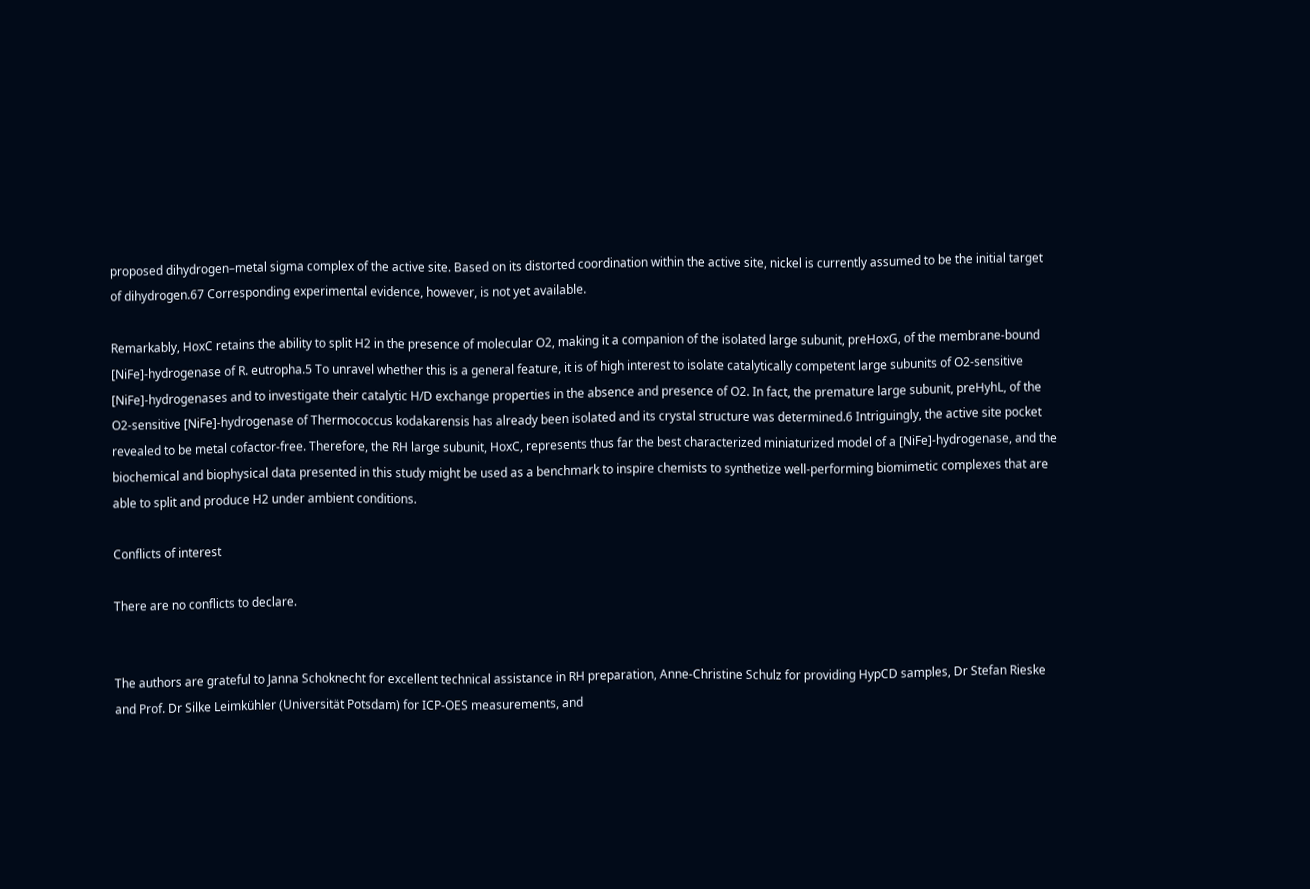proposed dihydrogen–metal sigma complex of the active site. Based on its distorted coordination within the active site, nickel is currently assumed to be the initial target of dihydrogen.67 Corresponding experimental evidence, however, is not yet available.

Remarkably, HoxC retains the ability to split H2 in the presence of molecular O2, making it a companion of the isolated large subunit, preHoxG, of the membrane-bound [NiFe]-hydrogenase of R. eutropha.5 To unravel whether this is a general feature, it is of high interest to isolate catalytically competent large subunits of O2-sensitive [NiFe]-hydrogenases and to investigate their catalytic H/D exchange properties in the absence and presence of O2. In fact, the premature large subunit, preHyhL, of the O2-sensitive [NiFe]-hydrogenase of Thermococcus kodakarensis has already been isolated and its crystal structure was determined.6 Intriguingly, the active site pocket revealed to be metal cofactor-free. Therefore, the RH large subunit, HoxC, represents thus far the best characterized miniaturized model of a [NiFe]-hydrogenase, and the biochemical and biophysical data presented in this study might be used as a benchmark to inspire chemists to synthetize well-performing biomimetic complexes that are able to split and produce H2 under ambient conditions.

Conflicts of interest

There are no conflicts to declare.


The authors are grateful to Janna Schoknecht for excellent technical assistance in RH preparation, Anne-Christine Schulz for providing HypCD samples, Dr Stefan Rieske and Prof. Dr Silke Leimkühler (Universität Potsdam) for ICP-OES measurements, and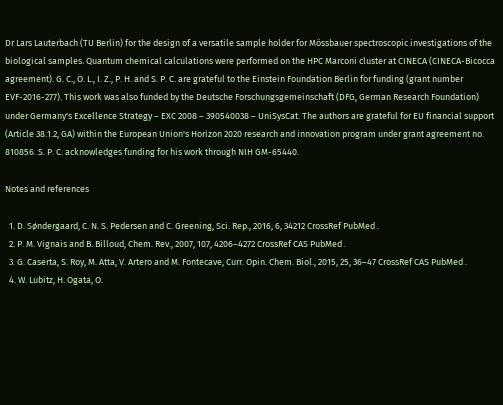Dr Lars Lauterbach (TU Berlin) for the design of a versatile sample holder for Mössbauer spectroscopic investigations of the biological samples. Quantum chemical calculations were performed on the HPC Marconi cluster at CINECA (CINECA-Bicocca agreement). G. C., O. L., I. Z., P. H. and S. P. C. are grateful to the Einstein Foundation Berlin for funding (grant number EVF-2016-277). This work was also funded by the Deutsche Forschungsgemeinschaft (DFG, German Research Foundation) under Germany's Excellence Strategy – EXC 2008 – 390540038 – UniSysCat. The authors are grateful for EU financial support (Article 38.1.2, GA) within the European Union's Horizon 2020 research and innovation program under grant agreement no. 810856. S. P. C. acknowledges funding for his work through NIH GM-65440.

Notes and references

  1. D. Søndergaard, C. N. S. Pedersen and C. Greening, Sci. Rep., 2016, 6, 34212 CrossRef PubMed .
  2. P. M. Vignais and B. Billoud, Chem. Rev., 2007, 107, 4206–4272 CrossRef CAS PubMed .
  3. G. Caserta, S. Roy, M. Atta, V. Artero and M. Fontecave, Curr. Opin. Chem. Biol., 2015, 25, 36–47 CrossRef CAS PubMed .
  4. W. Lubitz, H. Ogata, O.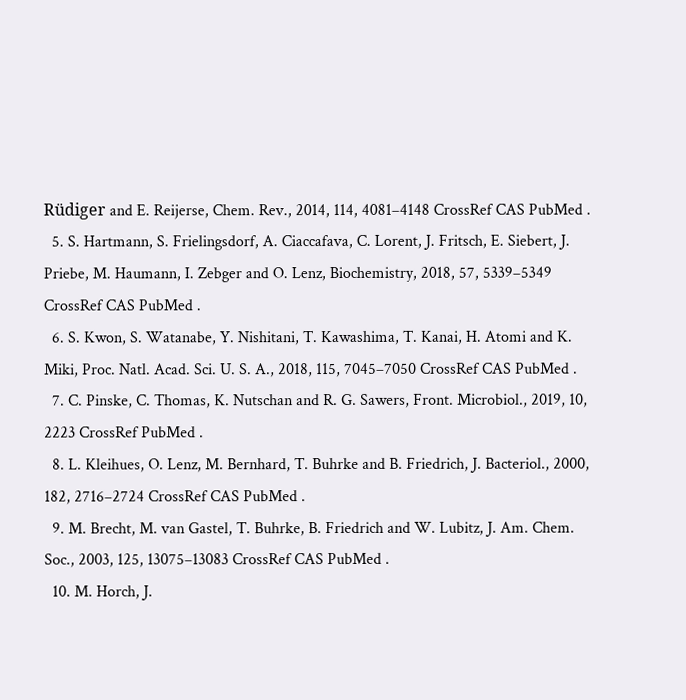Rüdiger and E. Reijerse, Chem. Rev., 2014, 114, 4081–4148 CrossRef CAS PubMed .
  5. S. Hartmann, S. Frielingsdorf, A. Ciaccafava, C. Lorent, J. Fritsch, E. Siebert, J. Priebe, M. Haumann, I. Zebger and O. Lenz, Biochemistry, 2018, 57, 5339–5349 CrossRef CAS PubMed .
  6. S. Kwon, S. Watanabe, Y. Nishitani, T. Kawashima, T. Kanai, H. Atomi and K. Miki, Proc. Natl. Acad. Sci. U. S. A., 2018, 115, 7045–7050 CrossRef CAS PubMed .
  7. C. Pinske, C. Thomas, K. Nutschan and R. G. Sawers, Front. Microbiol., 2019, 10, 2223 CrossRef PubMed .
  8. L. Kleihues, O. Lenz, M. Bernhard, T. Buhrke and B. Friedrich, J. Bacteriol., 2000, 182, 2716–2724 CrossRef CAS PubMed .
  9. M. Brecht, M. van Gastel, T. Buhrke, B. Friedrich and W. Lubitz, J. Am. Chem. Soc., 2003, 125, 13075–13083 CrossRef CAS PubMed .
  10. M. Horch, J.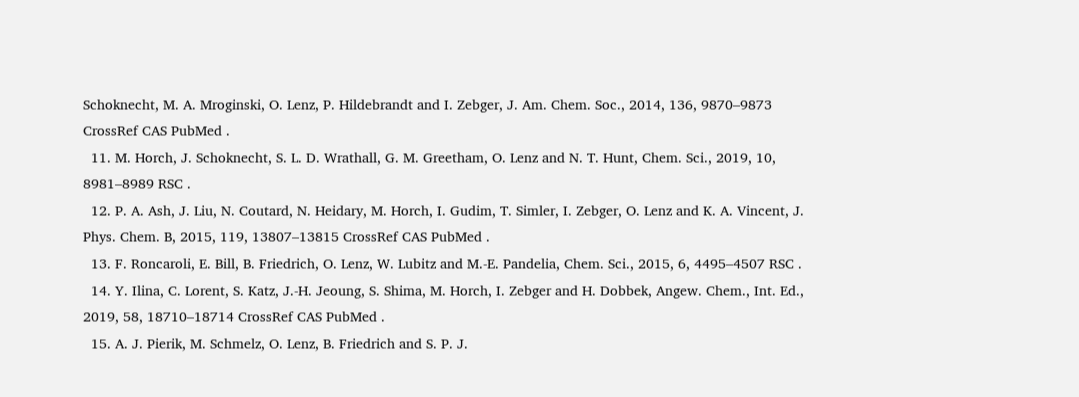Schoknecht, M. A. Mroginski, O. Lenz, P. Hildebrandt and I. Zebger, J. Am. Chem. Soc., 2014, 136, 9870–9873 CrossRef CAS PubMed .
  11. M. Horch, J. Schoknecht, S. L. D. Wrathall, G. M. Greetham, O. Lenz and N. T. Hunt, Chem. Sci., 2019, 10, 8981–8989 RSC .
  12. P. A. Ash, J. Liu, N. Coutard, N. Heidary, M. Horch, I. Gudim, T. Simler, I. Zebger, O. Lenz and K. A. Vincent, J. Phys. Chem. B, 2015, 119, 13807–13815 CrossRef CAS PubMed .
  13. F. Roncaroli, E. Bill, B. Friedrich, O. Lenz, W. Lubitz and M.-E. Pandelia, Chem. Sci., 2015, 6, 4495–4507 RSC .
  14. Y. Ilina, C. Lorent, S. Katz, J.-H. Jeoung, S. Shima, M. Horch, I. Zebger and H. Dobbek, Angew. Chem., Int. Ed., 2019, 58, 18710–18714 CrossRef CAS PubMed .
  15. A. J. Pierik, M. Schmelz, O. Lenz, B. Friedrich and S. P. J.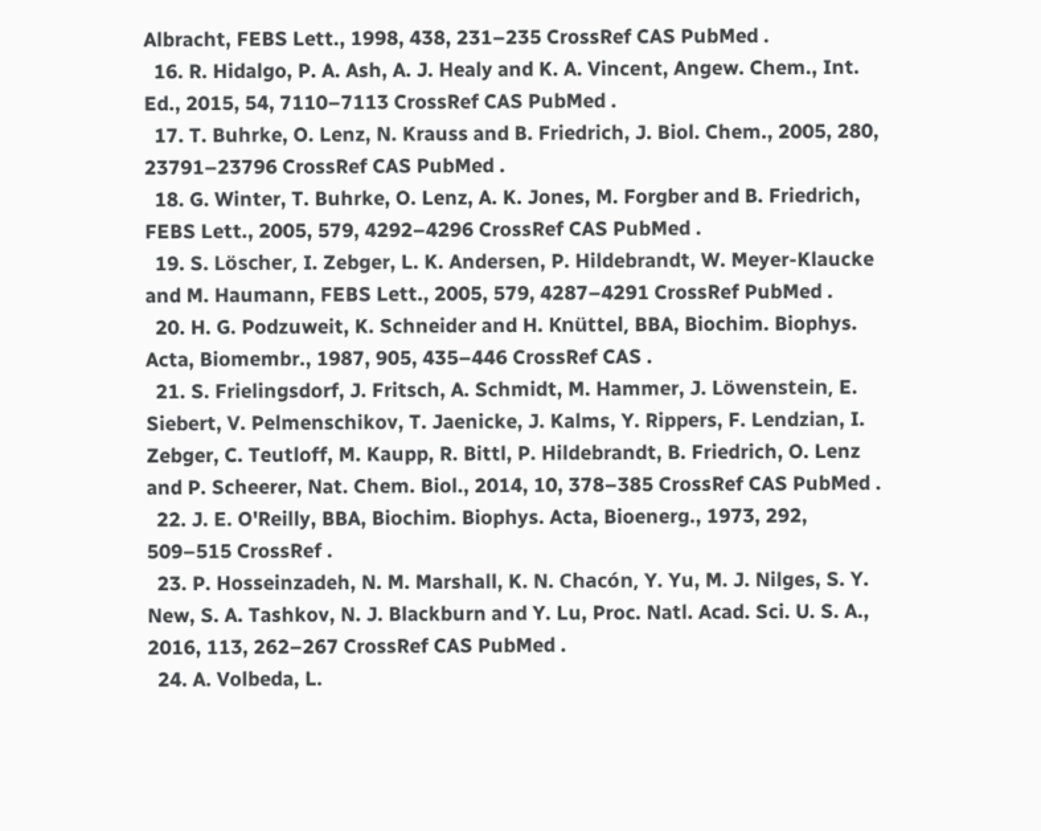Albracht, FEBS Lett., 1998, 438, 231–235 CrossRef CAS PubMed .
  16. R. Hidalgo, P. A. Ash, A. J. Healy and K. A. Vincent, Angew. Chem., Int. Ed., 2015, 54, 7110–7113 CrossRef CAS PubMed .
  17. T. Buhrke, O. Lenz, N. Krauss and B. Friedrich, J. Biol. Chem., 2005, 280, 23791–23796 CrossRef CAS PubMed .
  18. G. Winter, T. Buhrke, O. Lenz, A. K. Jones, M. Forgber and B. Friedrich, FEBS Lett., 2005, 579, 4292–4296 CrossRef CAS PubMed .
  19. S. Löscher, I. Zebger, L. K. Andersen, P. Hildebrandt, W. Meyer-Klaucke and M. Haumann, FEBS Lett., 2005, 579, 4287–4291 CrossRef PubMed .
  20. H. G. Podzuweit, K. Schneider and H. Knüttel, BBA, Biochim. Biophys. Acta, Biomembr., 1987, 905, 435–446 CrossRef CAS .
  21. S. Frielingsdorf, J. Fritsch, A. Schmidt, M. Hammer, J. Löwenstein, E. Siebert, V. Pelmenschikov, T. Jaenicke, J. Kalms, Y. Rippers, F. Lendzian, I. Zebger, C. Teutloff, M. Kaupp, R. Bittl, P. Hildebrandt, B. Friedrich, O. Lenz and P. Scheerer, Nat. Chem. Biol., 2014, 10, 378–385 CrossRef CAS PubMed .
  22. J. E. O'Reilly, BBA, Biochim. Biophys. Acta, Bioenerg., 1973, 292, 509–515 CrossRef .
  23. P. Hosseinzadeh, N. M. Marshall, K. N. Chacón, Y. Yu, M. J. Nilges, S. Y. New, S. A. Tashkov, N. J. Blackburn and Y. Lu, Proc. Natl. Acad. Sci. U. S. A., 2016, 113, 262–267 CrossRef CAS PubMed .
  24. A. Volbeda, L.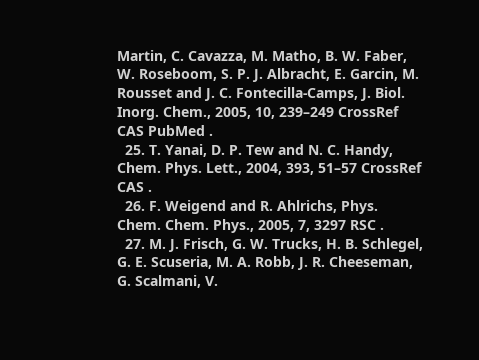Martin, C. Cavazza, M. Matho, B. W. Faber, W. Roseboom, S. P. J. Albracht, E. Garcin, M. Rousset and J. C. Fontecilla-Camps, J. Biol. Inorg. Chem., 2005, 10, 239–249 CrossRef CAS PubMed .
  25. T. Yanai, D. P. Tew and N. C. Handy, Chem. Phys. Lett., 2004, 393, 51–57 CrossRef CAS .
  26. F. Weigend and R. Ahlrichs, Phys. Chem. Chem. Phys., 2005, 7, 3297 RSC .
  27. M. J. Frisch, G. W. Trucks, H. B. Schlegel, G. E. Scuseria, M. A. Robb, J. R. Cheeseman, G. Scalmani, V.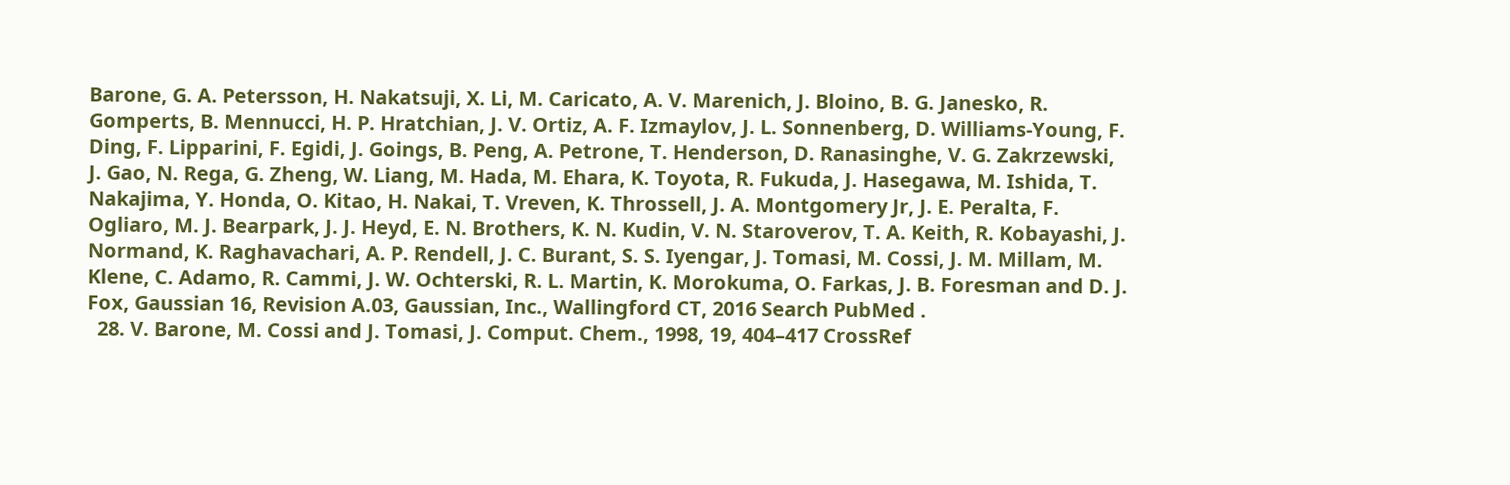Barone, G. A. Petersson, H. Nakatsuji, X. Li, M. Caricato, A. V. Marenich, J. Bloino, B. G. Janesko, R. Gomperts, B. Mennucci, H. P. Hratchian, J. V. Ortiz, A. F. Izmaylov, J. L. Sonnenberg, D. Williams-Young, F. Ding, F. Lipparini, F. Egidi, J. Goings, B. Peng, A. Petrone, T. Henderson, D. Ranasinghe, V. G. Zakrzewski, J. Gao, N. Rega, G. Zheng, W. Liang, M. Hada, M. Ehara, K. Toyota, R. Fukuda, J. Hasegawa, M. Ishida, T. Nakajima, Y. Honda, O. Kitao, H. Nakai, T. Vreven, K. Throssell, J. A. Montgomery Jr, J. E. Peralta, F. Ogliaro, M. J. Bearpark, J. J. Heyd, E. N. Brothers, K. N. Kudin, V. N. Staroverov, T. A. Keith, R. Kobayashi, J. Normand, K. Raghavachari, A. P. Rendell, J. C. Burant, S. S. Iyengar, J. Tomasi, M. Cossi, J. M. Millam, M. Klene, C. Adamo, R. Cammi, J. W. Ochterski, R. L. Martin, K. Morokuma, O. Farkas, J. B. Foresman and D. J. Fox, Gaussian 16, Revision A.03, Gaussian, Inc., Wallingford CT, 2016 Search PubMed .
  28. V. Barone, M. Cossi and J. Tomasi, J. Comput. Chem., 1998, 19, 404–417 CrossRef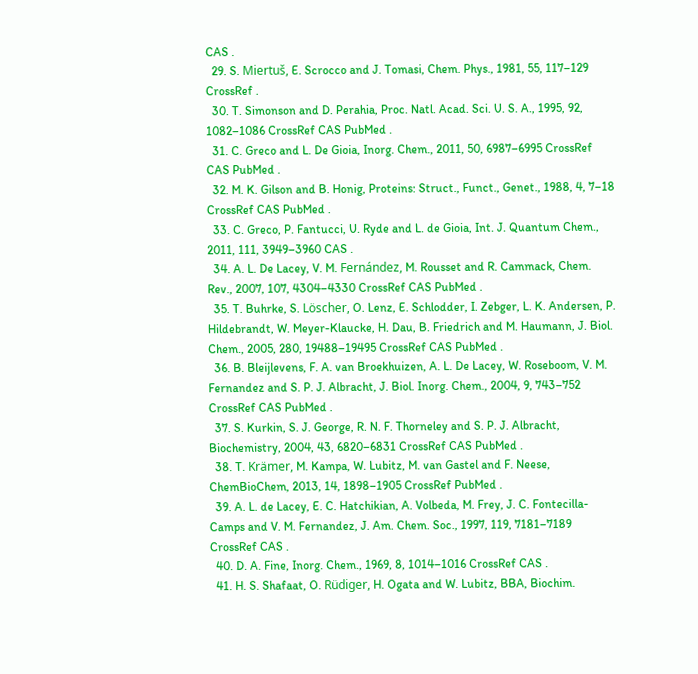CAS .
  29. S. Miertuš, E. Scrocco and J. Tomasi, Chem. Phys., 1981, 55, 117–129 CrossRef .
  30. T. Simonson and D. Perahia, Proc. Natl. Acad. Sci. U. S. A., 1995, 92, 1082–1086 CrossRef CAS PubMed .
  31. C. Greco and L. De Gioia, Inorg. Chem., 2011, 50, 6987–6995 CrossRef CAS PubMed .
  32. M. K. Gilson and B. Honig, Proteins: Struct., Funct., Genet., 1988, 4, 7–18 CrossRef CAS PubMed .
  33. C. Greco, P. Fantucci, U. Ryde and L. de Gioia, Int. J. Quantum Chem., 2011, 111, 3949–3960 CAS .
  34. A. L. De Lacey, V. M. Fernández, M. Rousset and R. Cammack, Chem. Rev., 2007, 107, 4304–4330 CrossRef CAS PubMed .
  35. T. Buhrke, S. Löscher, O. Lenz, E. Schlodder, I. Zebger, L. K. Andersen, P. Hildebrandt, W. Meyer-Klaucke, H. Dau, B. Friedrich and M. Haumann, J. Biol. Chem., 2005, 280, 19488–19495 CrossRef CAS PubMed .
  36. B. Bleijlevens, F. A. van Broekhuizen, A. L. De Lacey, W. Roseboom, V. M. Fernandez and S. P. J. Albracht, J. Biol. Inorg. Chem., 2004, 9, 743–752 CrossRef CAS PubMed .
  37. S. Kurkin, S. J. George, R. N. F. Thorneley and S. P. J. Albracht, Biochemistry, 2004, 43, 6820–6831 CrossRef CAS PubMed .
  38. T. Krämer, M. Kampa, W. Lubitz, M. van Gastel and F. Neese, ChemBioChem, 2013, 14, 1898–1905 CrossRef PubMed .
  39. A. L. de Lacey, E. C. Hatchikian, A. Volbeda, M. Frey, J. C. Fontecilla-Camps and V. M. Fernandez, J. Am. Chem. Soc., 1997, 119, 7181–7189 CrossRef CAS .
  40. D. A. Fine, Inorg. Chem., 1969, 8, 1014–1016 CrossRef CAS .
  41. H. S. Shafaat, O. Rüdiger, H. Ogata and W. Lubitz, BBA, Biochim.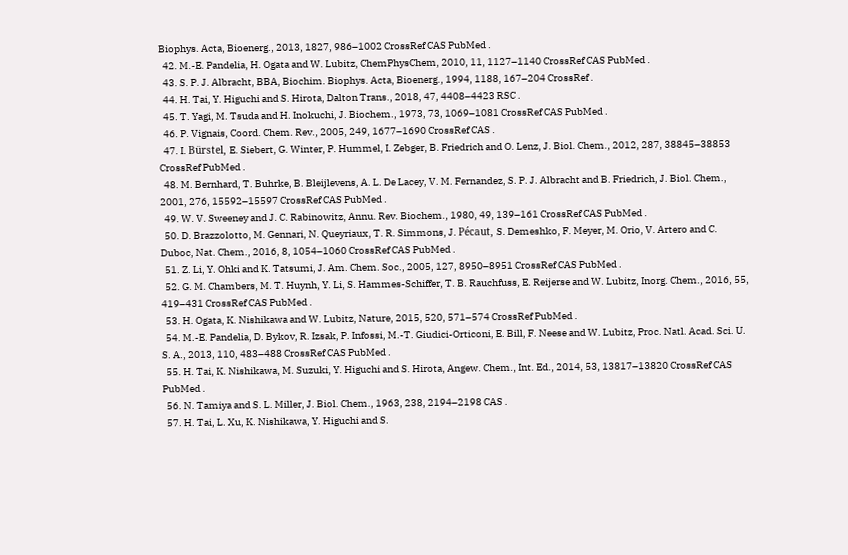Biophys. Acta, Bioenerg., 2013, 1827, 986–1002 CrossRef CAS PubMed .
  42. M.-E. Pandelia, H. Ogata and W. Lubitz, ChemPhysChem, 2010, 11, 1127–1140 CrossRef CAS PubMed .
  43. S. P. J. Albracht, BBA, Biochim. Biophys. Acta, Bioenerg., 1994, 1188, 167–204 CrossRef .
  44. H. Tai, Y. Higuchi and S. Hirota, Dalton Trans., 2018, 47, 4408–4423 RSC .
  45. T. Yagi, M. Tsuda and H. Inokuchi, J. Biochem., 1973, 73, 1069–1081 CrossRef CAS PubMed .
  46. P. Vignais, Coord. Chem. Rev., 2005, 249, 1677–1690 CrossRef CAS .
  47. I. Bürstel, E. Siebert, G. Winter, P. Hummel, I. Zebger, B. Friedrich and O. Lenz, J. Biol. Chem., 2012, 287, 38845–38853 CrossRef PubMed .
  48. M. Bernhard, T. Buhrke, B. Bleijlevens, A. L. De Lacey, V. M. Fernandez, S. P. J. Albracht and B. Friedrich, J. Biol. Chem., 2001, 276, 15592–15597 CrossRef CAS PubMed .
  49. W. V. Sweeney and J. C. Rabinowitz, Annu. Rev. Biochem., 1980, 49, 139–161 CrossRef CAS PubMed .
  50. D. Brazzolotto, M. Gennari, N. Queyriaux, T. R. Simmons, J. Pécaut, S. Demeshko, F. Meyer, M. Orio, V. Artero and C. Duboc, Nat. Chem., 2016, 8, 1054–1060 CrossRef CAS PubMed .
  51. Z. Li, Y. Ohki and K. Tatsumi, J. Am. Chem. Soc., 2005, 127, 8950–8951 CrossRef CAS PubMed .
  52. G. M. Chambers, M. T. Huynh, Y. Li, S. Hammes-Schiffer, T. B. Rauchfuss, E. Reijerse and W. Lubitz, Inorg. Chem., 2016, 55, 419–431 CrossRef CAS PubMed .
  53. H. Ogata, K. Nishikawa and W. Lubitz, Nature, 2015, 520, 571–574 CrossRef PubMed .
  54. M.-E. Pandelia, D. Bykov, R. Izsak, P. Infossi, M.-T. Giudici-Orticoni, E. Bill, F. Neese and W. Lubitz, Proc. Natl. Acad. Sci. U. S. A., 2013, 110, 483–488 CrossRef CAS PubMed .
  55. H. Tai, K. Nishikawa, M. Suzuki, Y. Higuchi and S. Hirota, Angew. Chem., Int. Ed., 2014, 53, 13817–13820 CrossRef CAS PubMed .
  56. N. Tamiya and S. L. Miller, J. Biol. Chem., 1963, 238, 2194–2198 CAS .
  57. H. Tai, L. Xu, K. Nishikawa, Y. Higuchi and S.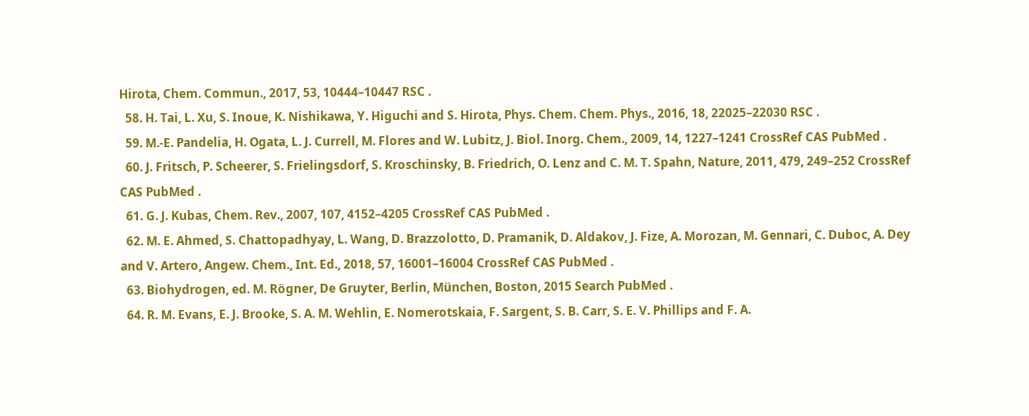Hirota, Chem. Commun., 2017, 53, 10444–10447 RSC .
  58. H. Tai, L. Xu, S. Inoue, K. Nishikawa, Y. Higuchi and S. Hirota, Phys. Chem. Chem. Phys., 2016, 18, 22025–22030 RSC .
  59. M.-E. Pandelia, H. Ogata, L. J. Currell, M. Flores and W. Lubitz, J. Biol. Inorg. Chem., 2009, 14, 1227–1241 CrossRef CAS PubMed .
  60. J. Fritsch, P. Scheerer, S. Frielingsdorf, S. Kroschinsky, B. Friedrich, O. Lenz and C. M. T. Spahn, Nature, 2011, 479, 249–252 CrossRef CAS PubMed .
  61. G. J. Kubas, Chem. Rev., 2007, 107, 4152–4205 CrossRef CAS PubMed .
  62. M. E. Ahmed, S. Chattopadhyay, L. Wang, D. Brazzolotto, D. Pramanik, D. Aldakov, J. Fize, A. Morozan, M. Gennari, C. Duboc, A. Dey and V. Artero, Angew. Chem., Int. Ed., 2018, 57, 16001–16004 CrossRef CAS PubMed .
  63. Biohydrogen, ed. M. Rögner, De Gruyter, Berlin, München, Boston, 2015 Search PubMed .
  64. R. M. Evans, E. J. Brooke, S. A. M. Wehlin, E. Nomerotskaia, F. Sargent, S. B. Carr, S. E. V. Phillips and F. A.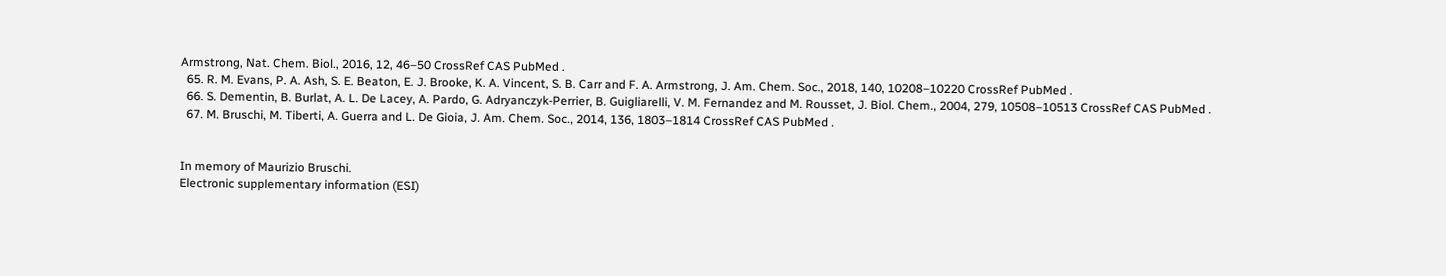Armstrong, Nat. Chem. Biol., 2016, 12, 46–50 CrossRef CAS PubMed .
  65. R. M. Evans, P. A. Ash, S. E. Beaton, E. J. Brooke, K. A. Vincent, S. B. Carr and F. A. Armstrong, J. Am. Chem. Soc., 2018, 140, 10208–10220 CrossRef PubMed .
  66. S. Dementin, B. Burlat, A. L. De Lacey, A. Pardo, G. Adryanczyk-Perrier, B. Guigliarelli, V. M. Fernandez and M. Rousset, J. Biol. Chem., 2004, 279, 10508–10513 CrossRef CAS PubMed .
  67. M. Bruschi, M. Tiberti, A. Guerra and L. De Gioia, J. Am. Chem. Soc., 2014, 136, 1803–1814 CrossRef CAS PubMed .


In memory of Maurizio Bruschi.
Electronic supplementary information (ESI)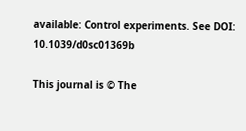available: Control experiments. See DOI: 10.1039/d0sc01369b

This journal is © The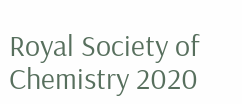Royal Society of Chemistry 2020